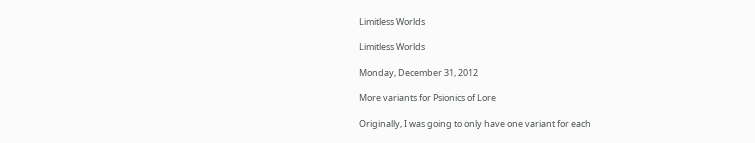Limitless Worlds

Limitless Worlds

Monday, December 31, 2012

More variants for Psionics of Lore

Originally, I was going to only have one variant for each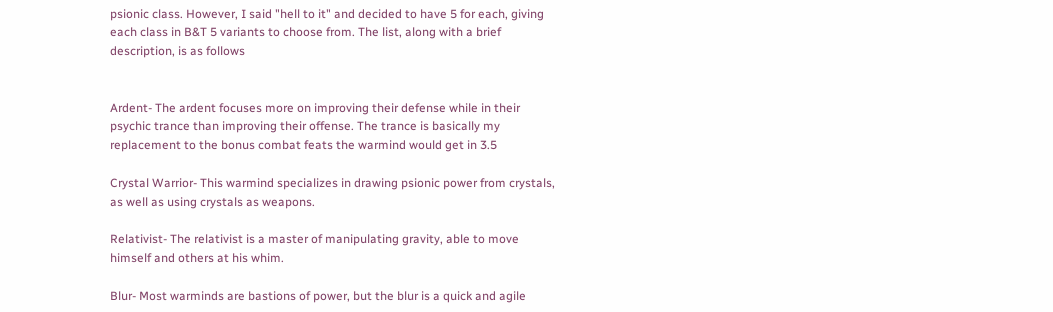psionic class. However, I said "hell to it" and decided to have 5 for each, giving each class in B&T 5 variants to choose from. The list, along with a brief description, is as follows


Ardent- The ardent focuses more on improving their defense while in their psychic trance than improving their offense. The trance is basically my replacement to the bonus combat feats the warmind would get in 3.5

Crystal Warrior- This warmind specializes in drawing psionic power from crystals, as well as using crystals as weapons.

Relativist- The relativist is a master of manipulating gravity, able to move himself and others at his whim.

Blur- Most warminds are bastions of power, but the blur is a quick and agile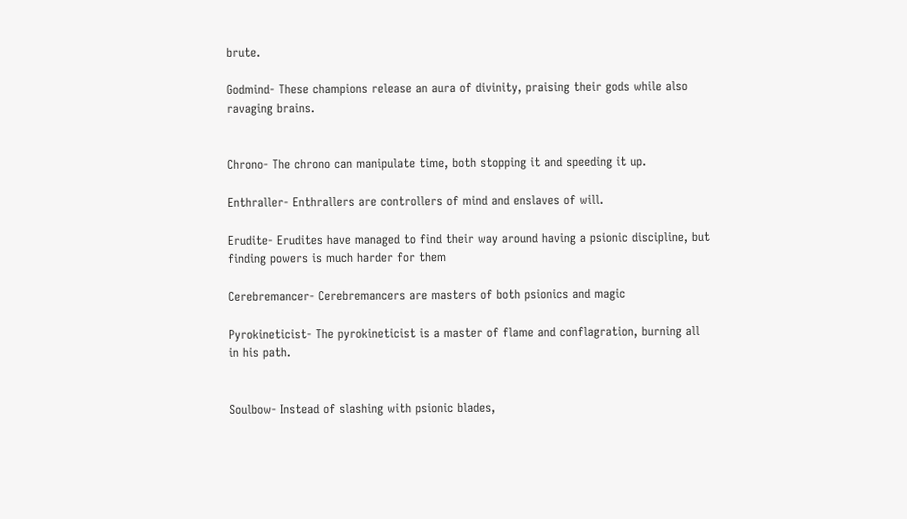brute.

Godmind- These champions release an aura of divinity, praising their gods while also ravaging brains.


Chrono- The chrono can manipulate time, both stopping it and speeding it up.

Enthraller- Enthrallers are controllers of mind and enslaves of will.

Erudite- Erudites have managed to find their way around having a psionic discipline, but finding powers is much harder for them

Cerebremancer- Cerebremancers are masters of both psionics and magic

Pyrokineticist- The pyrokineticist is a master of flame and conflagration, burning all in his path.


Soulbow- Instead of slashing with psionic blades,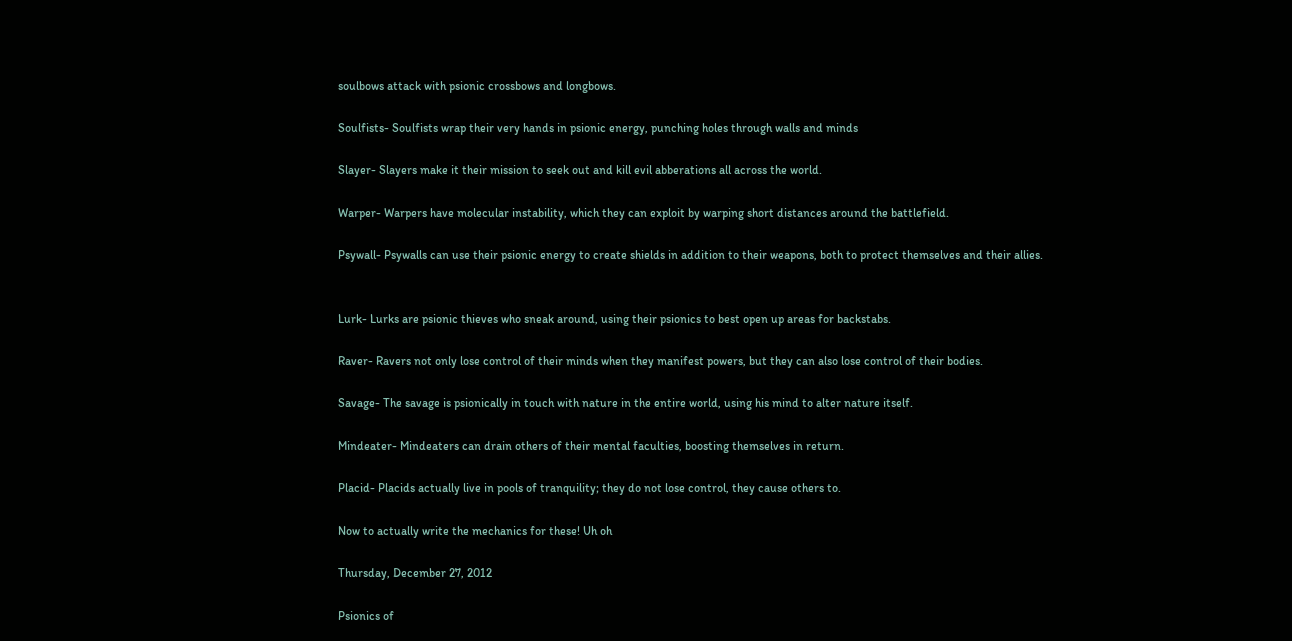soulbows attack with psionic crossbows and longbows.

Soulfists- Soulfists wrap their very hands in psionic energy, punching holes through walls and minds

Slayer- Slayers make it their mission to seek out and kill evil abberations all across the world.

Warper- Warpers have molecular instability, which they can exploit by warping short distances around the battlefield.

Psywall- Psywalls can use their psionic energy to create shields in addition to their weapons, both to protect themselves and their allies.


Lurk- Lurks are psionic thieves who sneak around, using their psionics to best open up areas for backstabs.

Raver- Ravers not only lose control of their minds when they manifest powers, but they can also lose control of their bodies.

Savage- The savage is psionically in touch with nature in the entire world, using his mind to alter nature itself.

Mindeater- Mindeaters can drain others of their mental faculties, boosting themselves in return.

Placid- Placids actually live in pools of tranquility; they do not lose control, they cause others to.

Now to actually write the mechanics for these! Uh oh

Thursday, December 27, 2012

Psionics of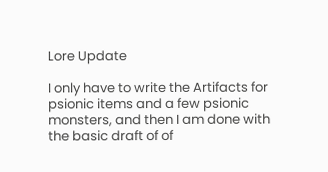Lore Update

I only have to write the Artifacts for psionic items and a few psionic monsters, and then I am done with the basic draft of of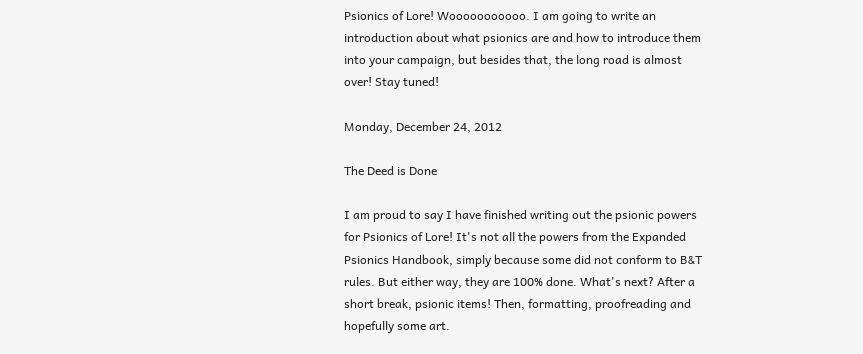Psionics of Lore! Wooooooooooo. I am going to write an introduction about what psionics are and how to introduce them into your campaign, but besides that, the long road is almost over! Stay tuned!

Monday, December 24, 2012

The Deed is Done

I am proud to say I have finished writing out the psionic powers for Psionics of Lore! It's not all the powers from the Expanded Psionics Handbook, simply because some did not conform to B&T rules. But either way, they are 100% done. What's next? After a short break, psionic items! Then, formatting, proofreading and hopefully some art.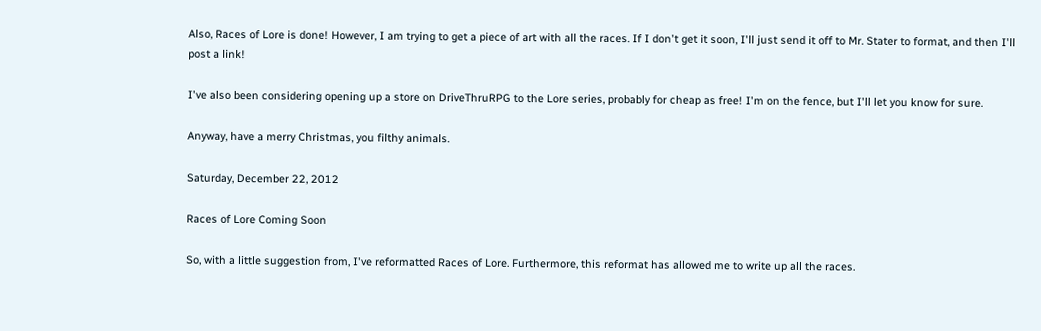Also, Races of Lore is done! However, I am trying to get a piece of art with all the races. If I don't get it soon, I'll just send it off to Mr. Stater to format, and then I'll post a link!

I've also been considering opening up a store on DriveThruRPG to the Lore series, probably for cheap as free! I'm on the fence, but I'll let you know for sure.

Anyway, have a merry Christmas, you filthy animals.

Saturday, December 22, 2012

Races of Lore Coming Soon

So, with a little suggestion from, I've reformatted Races of Lore. Furthermore, this reformat has allowed me to write up all the races.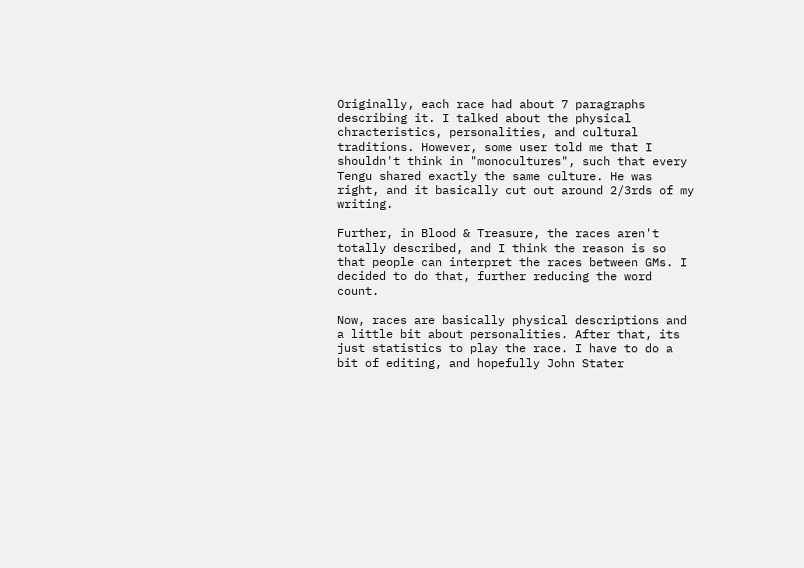Originally, each race had about 7 paragraphs describing it. I talked about the physical chracteristics, personalities, and cultural traditions. However, some user told me that I shouldn't think in "monocultures", such that every Tengu shared exactly the same culture. He was right, and it basically cut out around 2/3rds of my writing.

Further, in Blood & Treasure, the races aren't totally described, and I think the reason is so that people can interpret the races between GMs. I decided to do that, further reducing the word count.

Now, races are basically physical descriptions and a little bit about personalities. After that, its just statistics to play the race. I have to do a bit of editing, and hopefully John Stater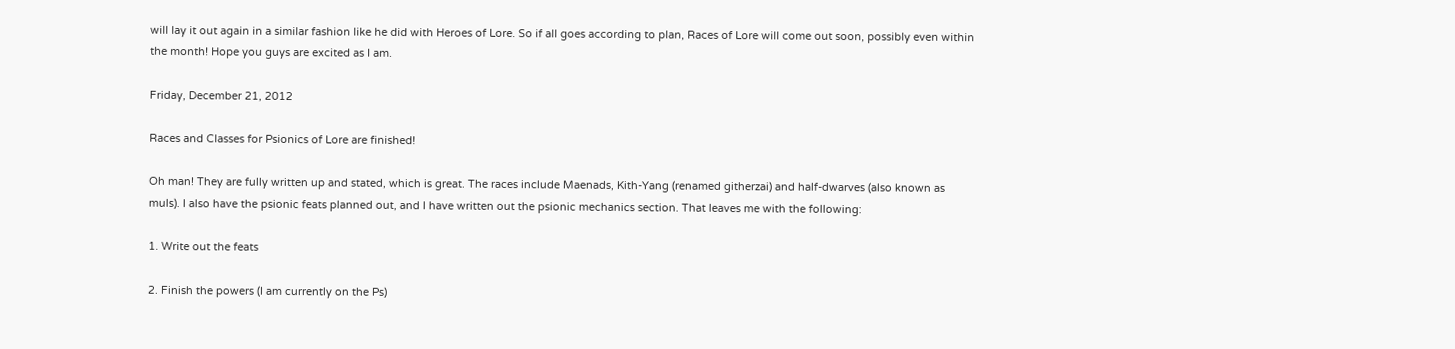will lay it out again in a similar fashion like he did with Heroes of Lore. So if all goes according to plan, Races of Lore will come out soon, possibly even within the month! Hope you guys are excited as I am.

Friday, December 21, 2012

Races and Classes for Psionics of Lore are finished!

Oh man! They are fully written up and stated, which is great. The races include Maenads, Kith-Yang (renamed githerzai) and half-dwarves (also known as muls). I also have the psionic feats planned out, and I have written out the psionic mechanics section. That leaves me with the following:

1. Write out the feats

2. Finish the powers (I am currently on the Ps)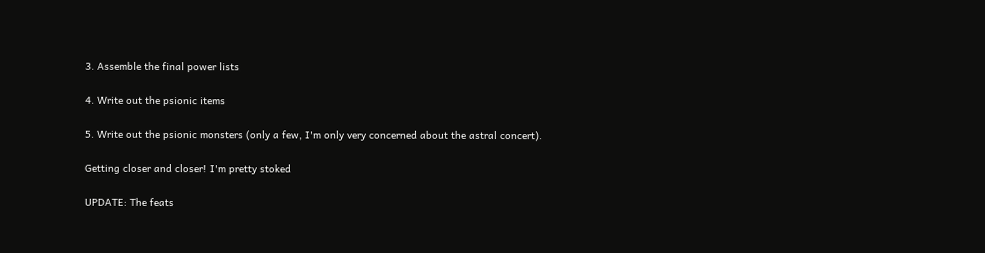3. Assemble the final power lists

4. Write out the psionic items

5. Write out the psionic monsters (only a few, I'm only very concerned about the astral concert).

Getting closer and closer! I'm pretty stoked

UPDATE: The feats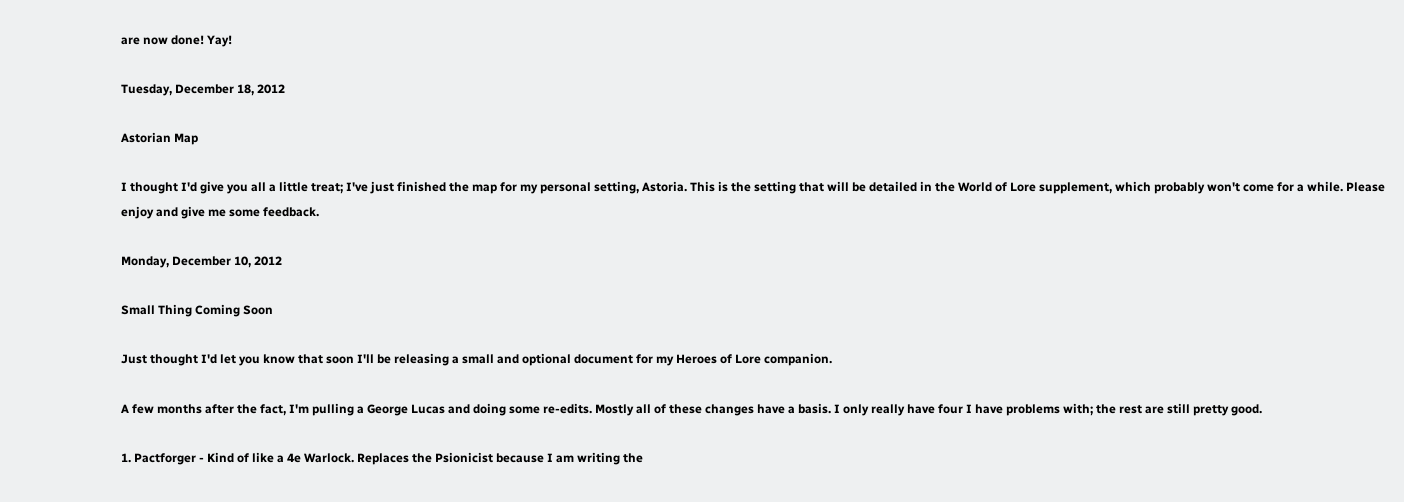are now done! Yay!

Tuesday, December 18, 2012

Astorian Map

I thought I'd give you all a little treat; I've just finished the map for my personal setting, Astoria. This is the setting that will be detailed in the World of Lore supplement, which probably won't come for a while. Please enjoy and give me some feedback.

Monday, December 10, 2012

Small Thing Coming Soon

Just thought I'd let you know that soon I'll be releasing a small and optional document for my Heroes of Lore companion.

A few months after the fact, I'm pulling a George Lucas and doing some re-edits. Mostly all of these changes have a basis. I only really have four I have problems with; the rest are still pretty good.

1. Pactforger - Kind of like a 4e Warlock. Replaces the Psionicist because I am writing the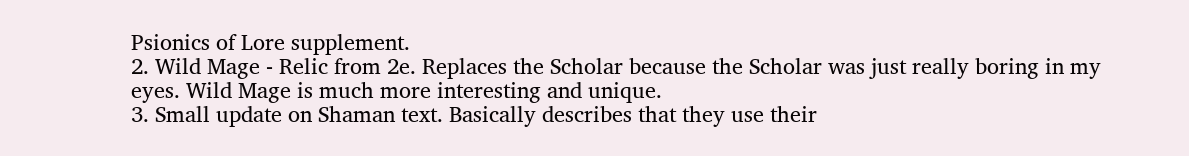Psionics of Lore supplement.
2. Wild Mage - Relic from 2e. Replaces the Scholar because the Scholar was just really boring in my eyes. Wild Mage is much more interesting and unique.
3. Small update on Shaman text. Basically describes that they use their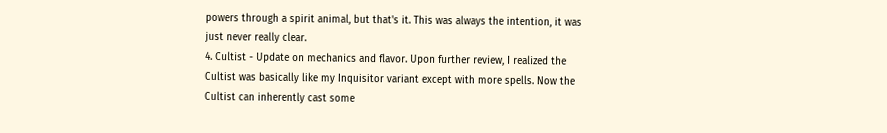powers through a spirit animal, but that's it. This was always the intention, it was just never really clear.
4. Cultist - Update on mechanics and flavor. Upon further review, I realized the Cultist was basically like my Inquisitor variant except with more spells. Now the Cultist can inherently cast some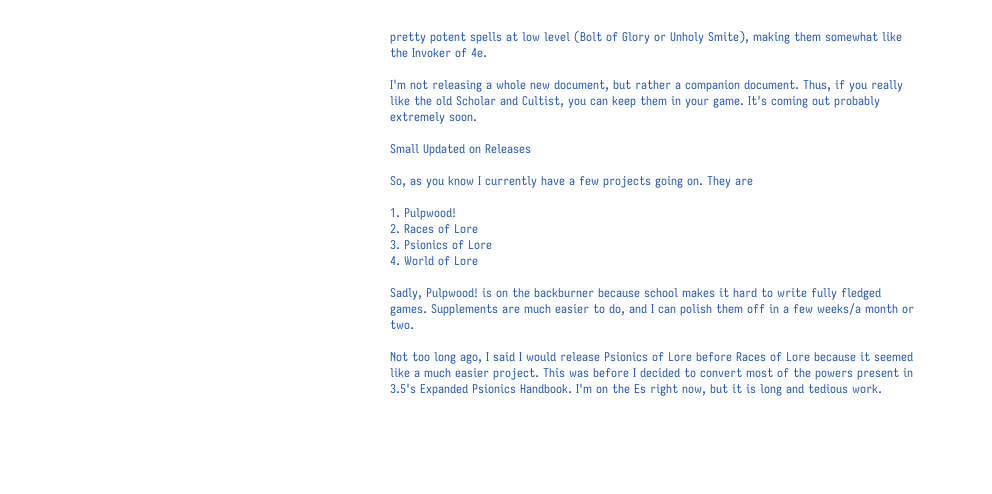pretty potent spells at low level (Bolt of Glory or Unholy Smite), making them somewhat like the Invoker of 4e.

I'm not releasing a whole new document, but rather a companion document. Thus, if you really like the old Scholar and Cultist, you can keep them in your game. It's coming out probably extremely soon.

Small Updated on Releases

So, as you know I currently have a few projects going on. They are

1. Pulpwood!
2. Races of Lore
3. Psionics of Lore
4. World of Lore

Sadly, Pulpwood! is on the backburner because school makes it hard to write fully fledged games. Supplements are much easier to do, and I can polish them off in a few weeks/a month or two.

Not too long ago, I said I would release Psionics of Lore before Races of Lore because it seemed like a much easier project. This was before I decided to convert most of the powers present in 3.5's Expanded Psionics Handbook. I'm on the Es right now, but it is long and tedious work.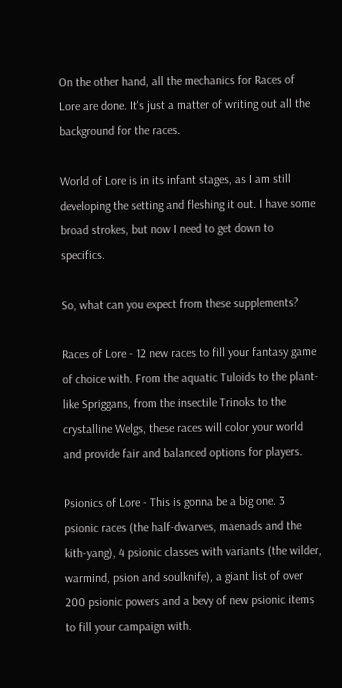On the other hand, all the mechanics for Races of Lore are done. It's just a matter of writing out all the background for the races.

World of Lore is in its infant stages, as I am still developing the setting and fleshing it out. I have some broad strokes, but now I need to get down to specifics.

So, what can you expect from these supplements?

Races of Lore - 12 new races to fill your fantasy game of choice with. From the aquatic Tuloids to the plant-like Spriggans, from the insectile Trinoks to the crystalline Welgs, these races will color your world and provide fair and balanced options for players.

Psionics of Lore - This is gonna be a big one. 3 psionic races (the half-dwarves, maenads and the kith-yang), 4 psionic classes with variants (the wilder, warmind, psion and soulknife), a giant list of over 200 psionic powers and a bevy of new psionic items to fill your campaign with.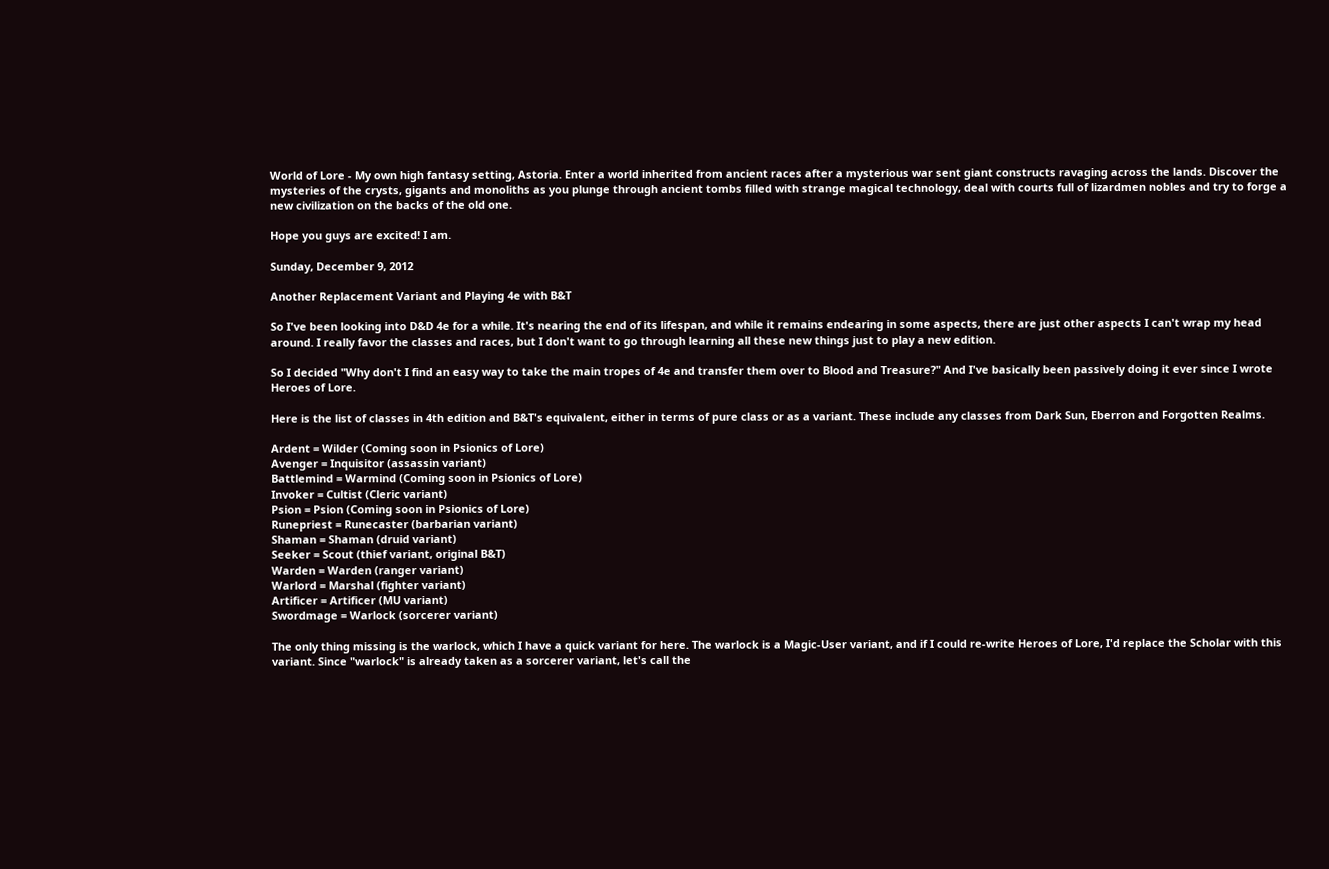World of Lore - My own high fantasy setting, Astoria. Enter a world inherited from ancient races after a mysterious war sent giant constructs ravaging across the lands. Discover the mysteries of the crysts, gigants and monoliths as you plunge through ancient tombs filled with strange magical technology, deal with courts full of lizardmen nobles and try to forge a new civilization on the backs of the old one.

Hope you guys are excited! I am.

Sunday, December 9, 2012

Another Replacement Variant and Playing 4e with B&T

So I've been looking into D&D 4e for a while. It's nearing the end of its lifespan, and while it remains endearing in some aspects, there are just other aspects I can't wrap my head around. I really favor the classes and races, but I don't want to go through learning all these new things just to play a new edition.

So I decided "Why don't I find an easy way to take the main tropes of 4e and transfer them over to Blood and Treasure?" And I've basically been passively doing it ever since I wrote Heroes of Lore.

Here is the list of classes in 4th edition and B&T's equivalent, either in terms of pure class or as a variant. These include any classes from Dark Sun, Eberron and Forgotten Realms.

Ardent = Wilder (Coming soon in Psionics of Lore)
Avenger = Inquisitor (assassin variant)
Battlemind = Warmind (Coming soon in Psionics of Lore)
Invoker = Cultist (Cleric variant)
Psion = Psion (Coming soon in Psionics of Lore)
Runepriest = Runecaster (barbarian variant)
Shaman = Shaman (druid variant)
Seeker = Scout (thief variant, original B&T)
Warden = Warden (ranger variant)
Warlord = Marshal (fighter variant)
Artificer = Artificer (MU variant)
Swordmage = Warlock (sorcerer variant)

The only thing missing is the warlock, which I have a quick variant for here. The warlock is a Magic-User variant, and if I could re-write Heroes of Lore, I'd replace the Scholar with this variant. Since "warlock" is already taken as a sorcerer variant, let's call the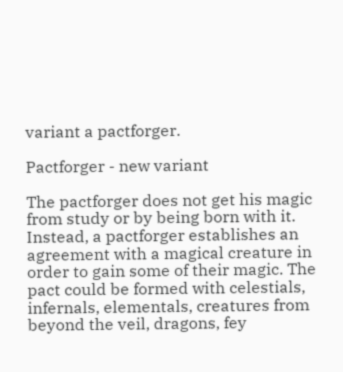variant a pactforger.

Pactforger - new variant

The pactforger does not get his magic from study or by being born with it. Instead, a pactforger establishes an agreement with a magical creature in order to gain some of their magic. The pact could be formed with celestials, infernals, elementals, creatures from beyond the veil, dragons, fey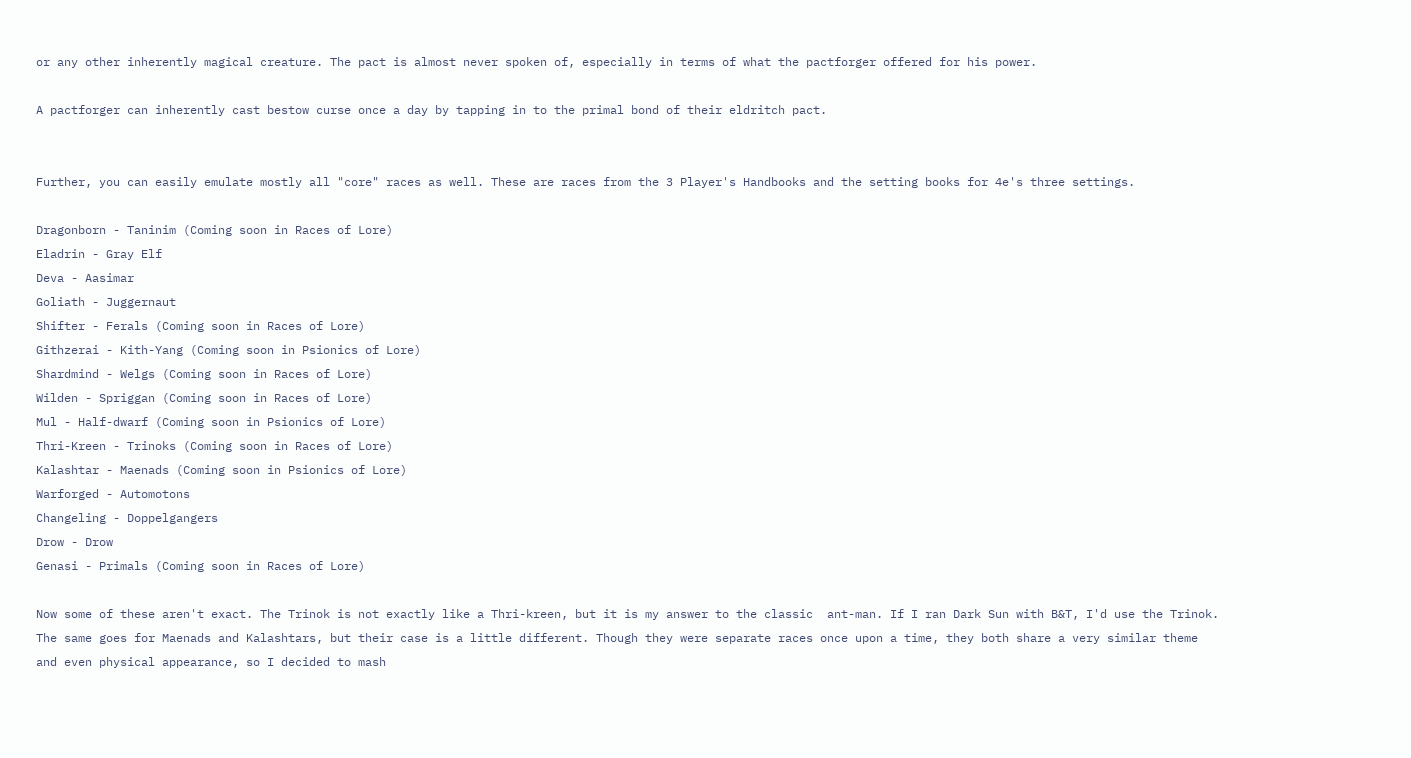or any other inherently magical creature. The pact is almost never spoken of, especially in terms of what the pactforger offered for his power.

A pactforger can inherently cast bestow curse once a day by tapping in to the primal bond of their eldritch pact.


Further, you can easily emulate mostly all "core" races as well. These are races from the 3 Player's Handbooks and the setting books for 4e's three settings.

Dragonborn - Taninim (Coming soon in Races of Lore)
Eladrin - Gray Elf
Deva - Aasimar
Goliath - Juggernaut
Shifter - Ferals (Coming soon in Races of Lore)
Githzerai - Kith-Yang (Coming soon in Psionics of Lore)
Shardmind - Welgs (Coming soon in Races of Lore)
Wilden - Spriggan (Coming soon in Races of Lore)
Mul - Half-dwarf (Coming soon in Psionics of Lore)
Thri-Kreen - Trinoks (Coming soon in Races of Lore)
Kalashtar - Maenads (Coming soon in Psionics of Lore)
Warforged - Automotons
Changeling - Doppelgangers
Drow - Drow
Genasi - Primals (Coming soon in Races of Lore)

Now some of these aren't exact. The Trinok is not exactly like a Thri-kreen, but it is my answer to the classic  ant-man. If I ran Dark Sun with B&T, I'd use the Trinok. The same goes for Maenads and Kalashtars, but their case is a little different. Though they were separate races once upon a time, they both share a very similar theme and even physical appearance, so I decided to mash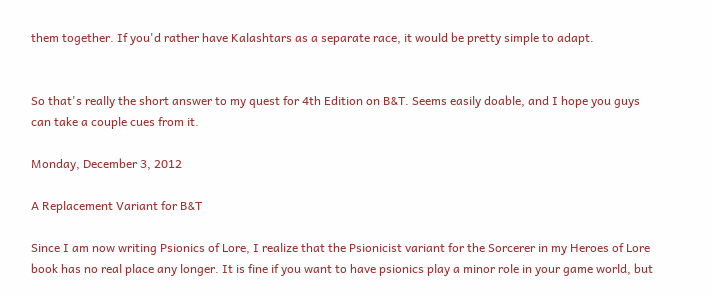them together. If you'd rather have Kalashtars as a separate race, it would be pretty simple to adapt.


So that's really the short answer to my quest for 4th Edition on B&T. Seems easily doable, and I hope you guys can take a couple cues from it.

Monday, December 3, 2012

A Replacement Variant for B&T

Since I am now writing Psionics of Lore, I realize that the Psionicist variant for the Sorcerer in my Heroes of Lore book has no real place any longer. It is fine if you want to have psionics play a minor role in your game world, but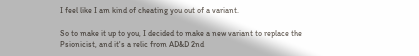I feel like I am kind of cheating you out of a variant.

So to make it up to you, I decided to make a new variant to replace the Psionicist, and it's a relic from AD&D 2nd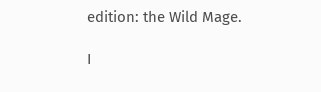edition: the Wild Mage.

I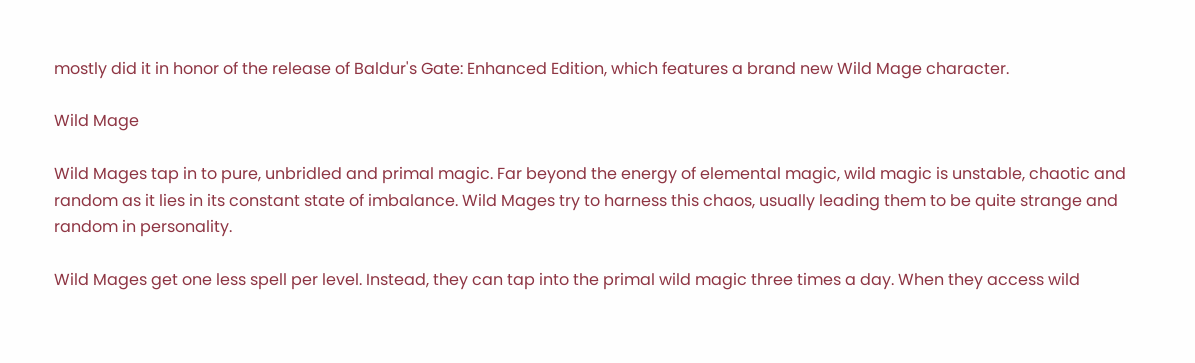mostly did it in honor of the release of Baldur's Gate: Enhanced Edition, which features a brand new Wild Mage character.

Wild Mage

Wild Mages tap in to pure, unbridled and primal magic. Far beyond the energy of elemental magic, wild magic is unstable, chaotic and random as it lies in its constant state of imbalance. Wild Mages try to harness this chaos, usually leading them to be quite strange and random in personality.

Wild Mages get one less spell per level. Instead, they can tap into the primal wild magic three times a day. When they access wild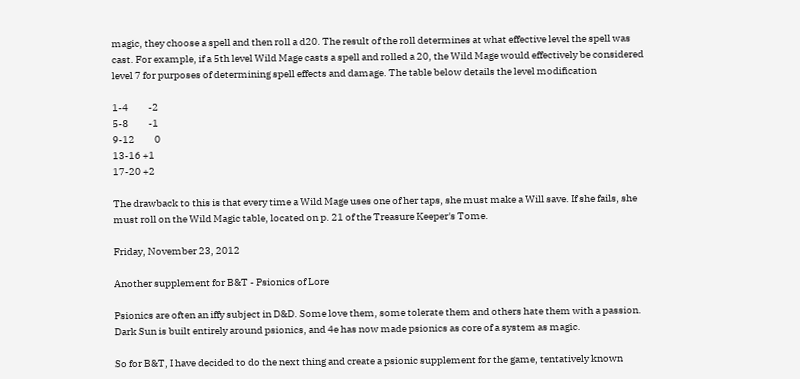magic, they choose a spell and then roll a d20. The result of the roll determines at what effective level the spell was cast. For example, if a 5th level Wild Mage casts a spell and rolled a 20, the Wild Mage would effectively be considered level 7 for purposes of determining spell effects and damage. The table below details the level modification

1-4          -2
5-8          -1
9-12          0
13-16 +1
17-20 +2

The drawback to this is that every time a Wild Mage uses one of her taps, she must make a Will save. If she fails, she must roll on the Wild Magic table, located on p. 21 of the Treasure Keeper's Tome.

Friday, November 23, 2012

Another supplement for B&T - Psionics of Lore

Psionics are often an iffy subject in D&D. Some love them, some tolerate them and others hate them with a passion. Dark Sun is built entirely around psionics, and 4e has now made psionics as core of a system as magic.

So for B&T, I have decided to do the next thing and create a psionic supplement for the game, tentatively known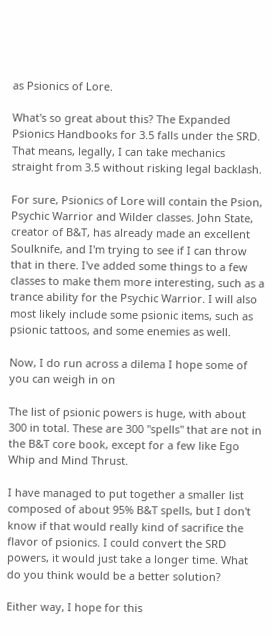as Psionics of Lore.

What's so great about this? The Expanded Psionics Handbooks for 3.5 falls under the SRD. That means, legally, I can take mechanics straight from 3.5 without risking legal backlash.

For sure, Psionics of Lore will contain the Psion, Psychic Warrior and Wilder classes. John State, creator of B&T, has already made an excellent Soulknife, and I'm trying to see if I can throw that in there. I've added some things to a few classes to make them more interesting, such as a trance ability for the Psychic Warrior. I will also most likely include some psionic items, such as psionic tattoos, and some enemies as well.

Now, I do run across a dilema I hope some of you can weigh in on

The list of psionic powers is huge, with about 300 in total. These are 300 "spells" that are not in the B&T core book, except for a few like Ego Whip and Mind Thrust.

I have managed to put together a smaller list composed of about 95% B&T spells, but I don't know if that would really kind of sacrifice the flavor of psionics. I could convert the SRD powers, it would just take a longer time. What do you think would be a better solution?

Either way, I hope for this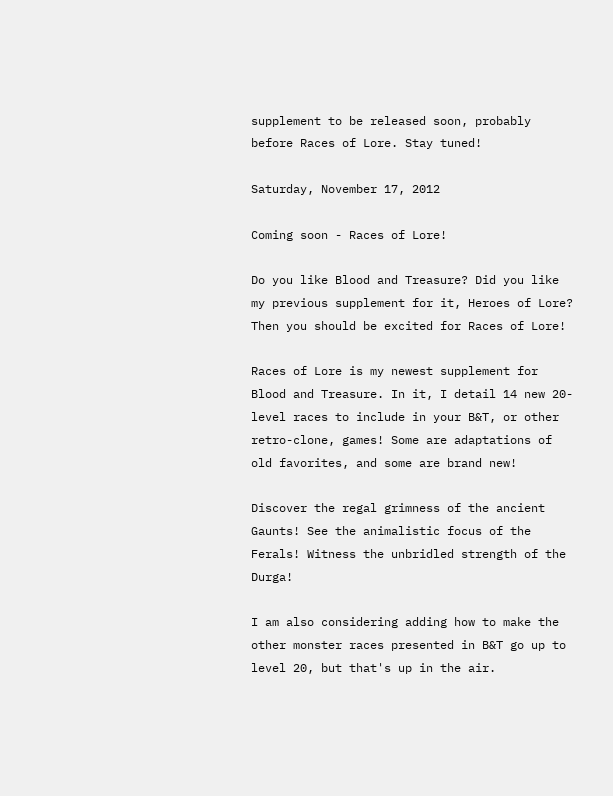supplement to be released soon, probably before Races of Lore. Stay tuned!

Saturday, November 17, 2012

Coming soon - Races of Lore!

Do you like Blood and Treasure? Did you like my previous supplement for it, Heroes of Lore? Then you should be excited for Races of Lore!

Races of Lore is my newest supplement for Blood and Treasure. In it, I detail 14 new 20-level races to include in your B&T, or other retro-clone, games! Some are adaptations of old favorites, and some are brand new!

Discover the regal grimness of the ancient Gaunts! See the animalistic focus of the Ferals! Witness the unbridled strength of the Durga!

I am also considering adding how to make the other monster races presented in B&T go up to level 20, but that's up in the air.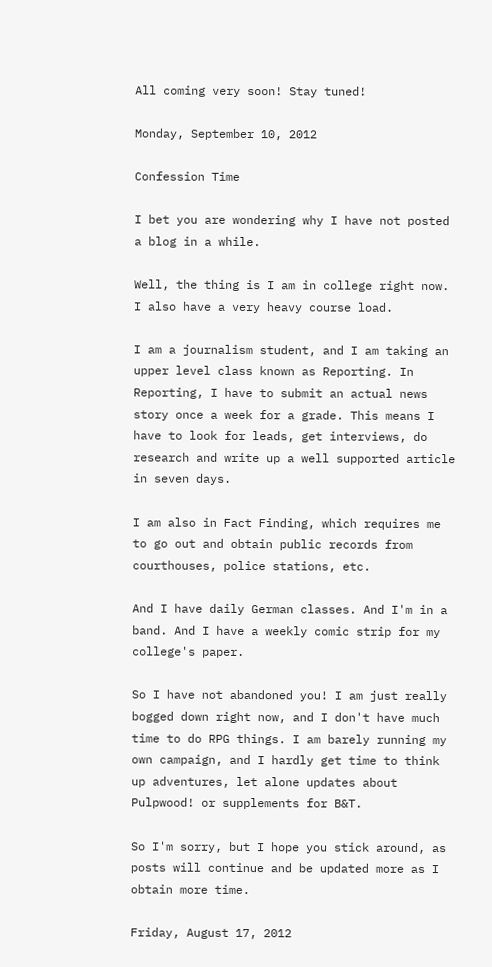All coming very soon! Stay tuned!

Monday, September 10, 2012

Confession Time

I bet you are wondering why I have not posted a blog in a while.

Well, the thing is I am in college right now. I also have a very heavy course load.

I am a journalism student, and I am taking an upper level class known as Reporting. In Reporting, I have to submit an actual news story once a week for a grade. This means I have to look for leads, get interviews, do research and write up a well supported article in seven days.

I am also in Fact Finding, which requires me to go out and obtain public records from courthouses, police stations, etc.

And I have daily German classes. And I'm in a band. And I have a weekly comic strip for my college's paper.

So I have not abandoned you! I am just really bogged down right now, and I don't have much time to do RPG things. I am barely running my own campaign, and I hardly get time to think up adventures, let alone updates about Pulpwood! or supplements for B&T.

So I'm sorry, but I hope you stick around, as posts will continue and be updated more as I obtain more time.

Friday, August 17, 2012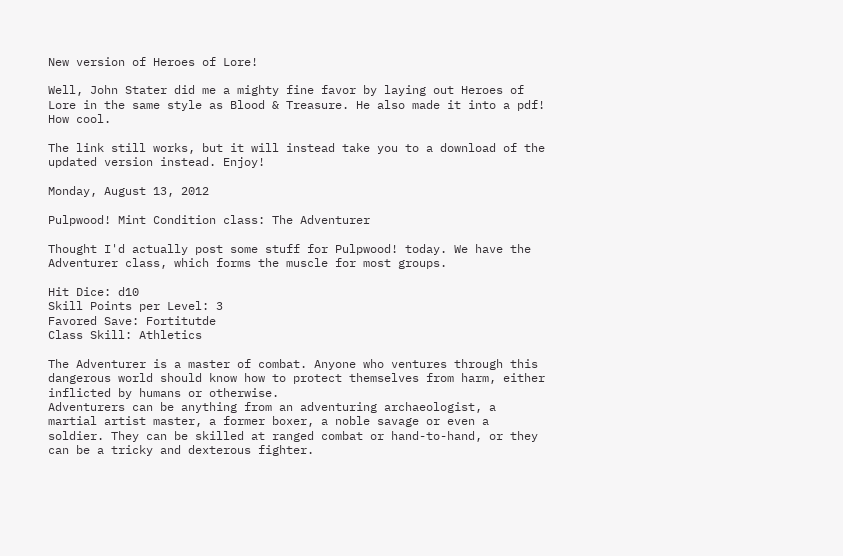New version of Heroes of Lore!

Well, John Stater did me a mighty fine favor by laying out Heroes of Lore in the same style as Blood & Treasure. He also made it into a pdf! How cool.

The link still works, but it will instead take you to a download of the updated version instead. Enjoy!

Monday, August 13, 2012

Pulpwood! Mint Condition class: The Adventurer

Thought I'd actually post some stuff for Pulpwood! today. We have the Adventurer class, which forms the muscle for most groups.

Hit Dice: d10
Skill Points per Level: 3
Favored Save: Fortitutde
Class Skill: Athletics

The Adventurer is a master of combat. Anyone who ventures through this dangerous world should know how to protect themselves from harm, either inflicted by humans or otherwise.
Adventurers can be anything from an adventuring archaeologist, a martial artist master, a former boxer, a noble savage or even a soldier. They can be skilled at ranged combat or hand-to-hand, or they can be a tricky and dexterous fighter.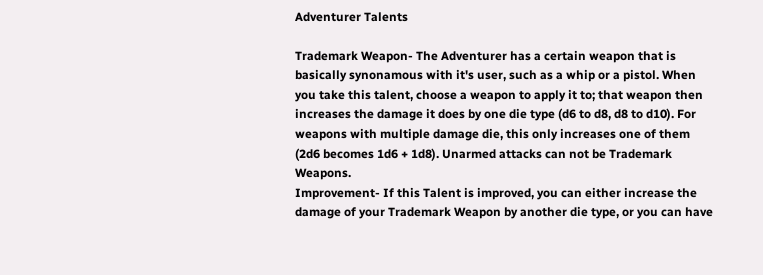Adventurer Talents

Trademark Weapon- The Adventurer has a certain weapon that is basically synonamous with it's user, such as a whip or a pistol. When you take this talent, choose a weapon to apply it to; that weapon then increases the damage it does by one die type (d6 to d8, d8 to d10). For weapons with multiple damage die, this only increases one of them (2d6 becomes 1d6 + 1d8). Unarmed attacks can not be Trademark Weapons.
Improvement- If this Talent is improved, you can either increase the damage of your Trademark Weapon by another die type, or you can have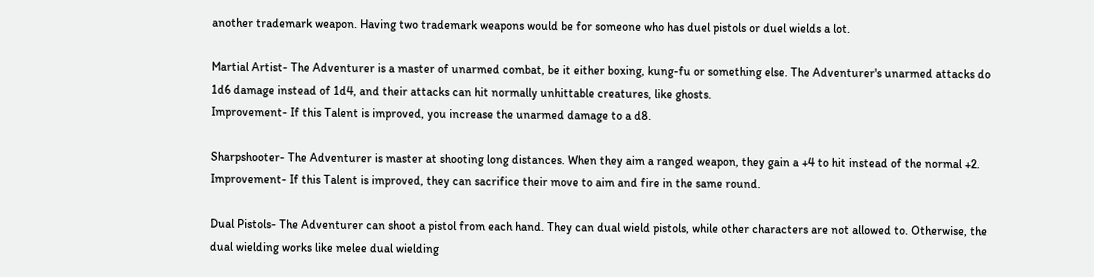another trademark weapon. Having two trademark weapons would be for someone who has duel pistols or duel wields a lot.

Martial Artist- The Adventurer is a master of unarmed combat, be it either boxing, kung-fu or something else. The Adventurer's unarmed attacks do 1d6 damage instead of 1d4, and their attacks can hit normally unhittable creatures, like ghosts.
Improvement- If this Talent is improved, you increase the unarmed damage to a d8.

Sharpshooter- The Adventurer is master at shooting long distances. When they aim a ranged weapon, they gain a +4 to hit instead of the normal +2.
Improvement- If this Talent is improved, they can sacrifice their move to aim and fire in the same round.

Dual Pistols- The Adventurer can shoot a pistol from each hand. They can dual wield pistols, while other characters are not allowed to. Otherwise, the dual wielding works like melee dual wielding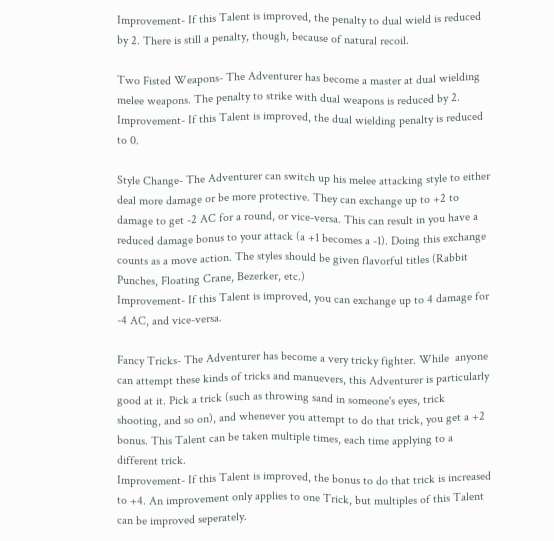Improvement- If this Talent is improved, the penalty to dual wield is reduced by 2. There is still a penalty, though, because of natural recoil.

Two Fisted Weapons- The Adventurer has become a master at dual wielding melee weapons. The penalty to strike with dual weapons is reduced by 2.
Improvement- If this Talent is improved, the dual wielding penalty is reduced to 0.

Style Change- The Adventurer can switch up his melee attacking style to either deal more damage or be more protective. They can exchange up to +2 to damage to get -2 AC for a round, or vice-versa. This can result in you have a reduced damage bonus to your attack (a +1 becomes a -1). Doing this exchange counts as a move action. The styles should be given flavorful titles (Rabbit Punches, Floating Crane, Bezerker, etc.)
Improvement- If this Talent is improved, you can exchange up to 4 damage for -4 AC, and vice-versa.

Fancy Tricks- The Adventurer has become a very tricky fighter. While  anyone can attempt these kinds of tricks and manuevers, this Adventurer is particularly good at it. Pick a trick (such as throwing sand in someone's eyes, trick shooting, and so on), and whenever you attempt to do that trick, you get a +2 bonus. This Talent can be taken multiple times, each time applying to a different trick.
Improvement- If this Talent is improved, the bonus to do that trick is increased to +4. An improvement only applies to one Trick, but multiples of this Talent can be improved seperately.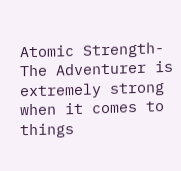Atomic Strength- The Adventurer is extremely strong when it comes to things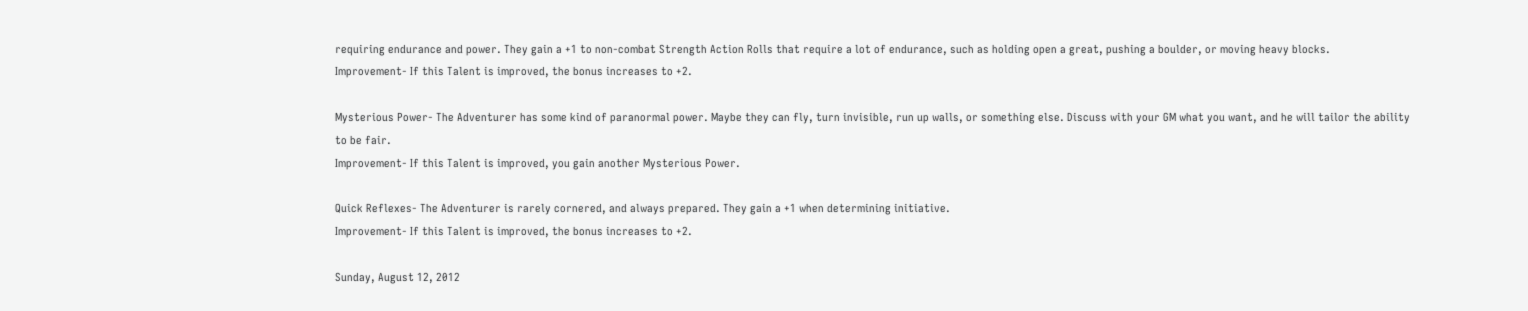requiring endurance and power. They gain a +1 to non-combat Strength Action Rolls that require a lot of endurance, such as holding open a great, pushing a boulder, or moving heavy blocks.
Improvement- If this Talent is improved, the bonus increases to +2.

Mysterious Power- The Adventurer has some kind of paranormal power. Maybe they can fly, turn invisible, run up walls, or something else. Discuss with your GM what you want, and he will tailor the ability to be fair.
Improvement- If this Talent is improved, you gain another Mysterious Power.

Quick Reflexes- The Adventurer is rarely cornered, and always prepared. They gain a +1 when determining initiative.
Improvement- If this Talent is improved, the bonus increases to +2.

Sunday, August 12, 2012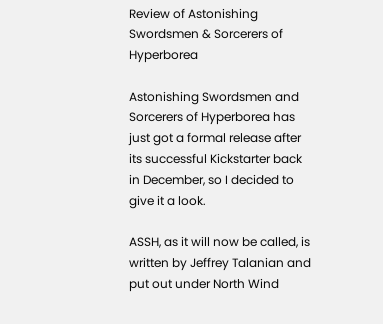Review of Astonishing Swordsmen & Sorcerers of Hyperborea

Astonishing Swordsmen and Sorcerers of Hyperborea has just got a formal release after its successful Kickstarter back in December, so I decided to give it a look.

ASSH, as it will now be called, is written by Jeffrey Talanian and put out under North Wind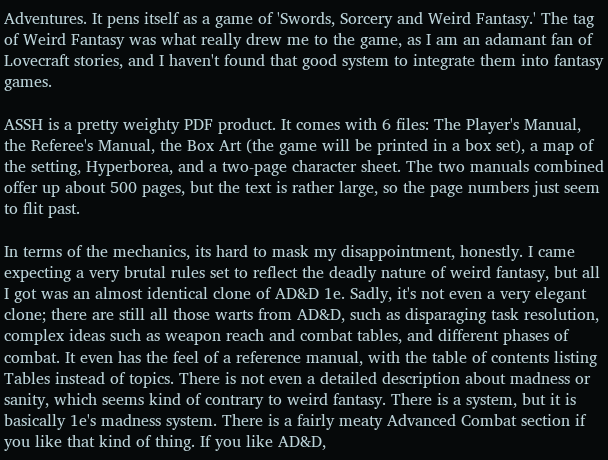Adventures. It pens itself as a game of 'Swords, Sorcery and Weird Fantasy.' The tag of Weird Fantasy was what really drew me to the game, as I am an adamant fan of Lovecraft stories, and I haven't found that good system to integrate them into fantasy games.

ASSH is a pretty weighty PDF product. It comes with 6 files: The Player's Manual, the Referee's Manual, the Box Art (the game will be printed in a box set), a map of the setting, Hyperborea, and a two-page character sheet. The two manuals combined offer up about 500 pages, but the text is rather large, so the page numbers just seem to flit past.

In terms of the mechanics, its hard to mask my disappointment, honestly. I came expecting a very brutal rules set to reflect the deadly nature of weird fantasy, but all I got was an almost identical clone of AD&D 1e. Sadly, it's not even a very elegant clone; there are still all those warts from AD&D, such as disparaging task resolution, complex ideas such as weapon reach and combat tables, and different phases of combat. It even has the feel of a reference manual, with the table of contents listing Tables instead of topics. There is not even a detailed description about madness or sanity, which seems kind of contrary to weird fantasy. There is a system, but it is basically 1e's madness system. There is a fairly meaty Advanced Combat section if you like that kind of thing. If you like AD&D,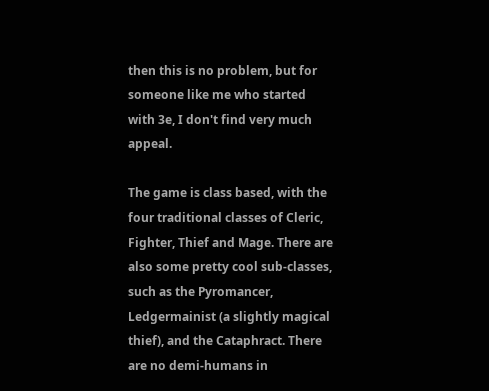then this is no problem, but for someone like me who started with 3e, I don't find very much appeal.

The game is class based, with the four traditional classes of Cleric, Fighter, Thief and Mage. There are also some pretty cool sub-classes, such as the Pyromancer, Ledgermainist (a slightly magical thief), and the Cataphract. There are no demi-humans in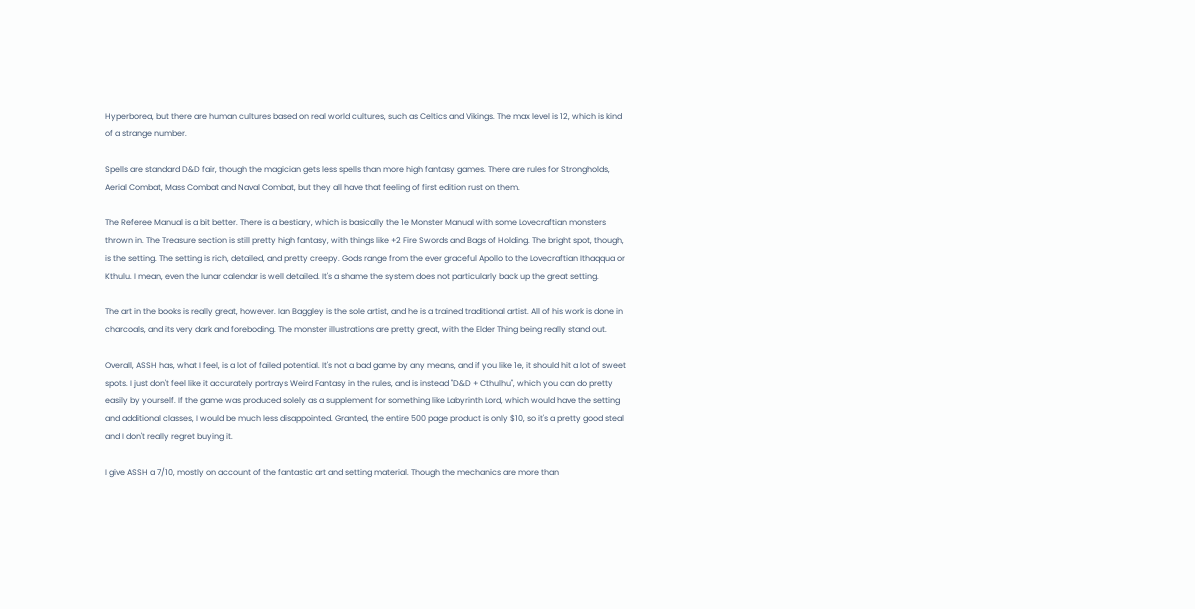Hyperborea, but there are human cultures based on real world cultures, such as Celtics and Vikings. The max level is 12, which is kind of a strange number.

Spells are standard D&D fair, though the magician gets less spells than more high fantasy games. There are rules for Strongholds, Aerial Combat, Mass Combat and Naval Combat, but they all have that feeling of first edition rust on them.

The Referee Manual is a bit better. There is a bestiary, which is basically the 1e Monster Manual with some Lovecraftian monsters thrown in. The Treasure section is still pretty high fantasy, with things like +2 Fire Swords and Bags of Holding. The bright spot, though, is the setting. The setting is rich, detailed, and pretty creepy. Gods range from the ever graceful Apollo to the Lovecraftian Ithaqqua or Kthulu. I mean, even the lunar calendar is well detailed. It's a shame the system does not particularly back up the great setting.

The art in the books is really great, however. Ian Baggley is the sole artist, and he is a trained traditional artist. All of his work is done in charcoals, and its very dark and foreboding. The monster illustrations are pretty great, with the Elder Thing being really stand out.

Overall, ASSH has, what I feel, is a lot of failed potential. It's not a bad game by any means, and if you like 1e, it should hit a lot of sweet spots. I just don't feel like it accurately portrays Weird Fantasy in the rules, and is instead "D&D + Cthulhu", which you can do pretty easily by yourself. If the game was produced solely as a supplement for something like Labyrinth Lord, which would have the setting and additional classes, I would be much less disappointed. Granted, the entire 500 page product is only $10, so it's a pretty good steal and I don't really regret buying it.

I give ASSH a 7/10, mostly on account of the fantastic art and setting material. Though the mechanics are more than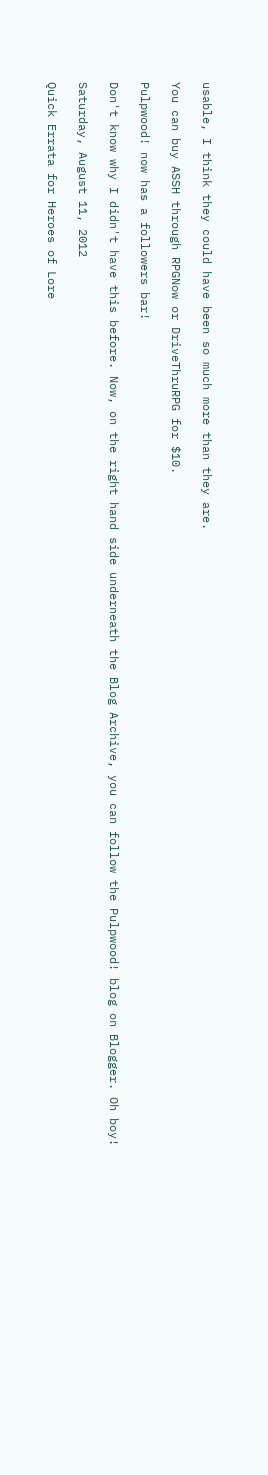usable, I think they could have been so much more than they are.

You can buy ASSH through RPGNow or DriveThruRPG for $10.

Pulpwood! now has a followers bar!

Don't know why I didn't have this before. Now, on the right hand side underneath the Blog Archive, you can follow the Pulpwood! blog on Blogger. Oh boy!

Saturday, August 11, 2012

Quick Errata for Heroes of Lore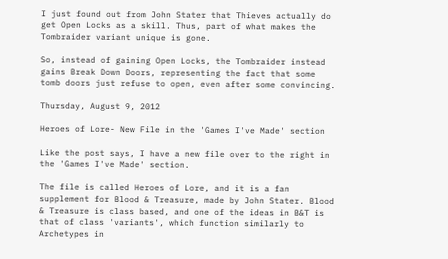I just found out from John Stater that Thieves actually do get Open Locks as a skill. Thus, part of what makes the Tombraider variant unique is gone.

So, instead of gaining Open Locks, the Tombraider instead gains Break Down Doors, representing the fact that some tomb doors just refuse to open, even after some convincing.

Thursday, August 9, 2012

Heroes of Lore- New File in the 'Games I've Made' section

Like the post says, I have a new file over to the right in the 'Games I've Made' section.

The file is called Heroes of Lore, and it is a fan supplement for Blood & Treasure, made by John Stater. Blood & Treasure is class based, and one of the ideas in B&T is that of class 'variants', which function similarly to Archetypes in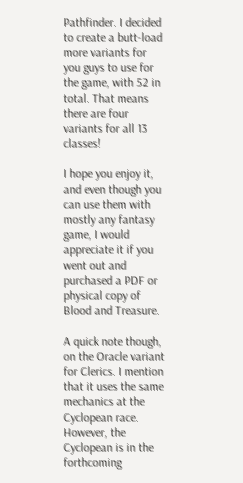Pathfinder. I decided to create a butt-load more variants for you guys to use for the game, with 52 in total. That means there are four variants for all 13 classes!

I hope you enjoy it, and even though you can use them with mostly any fantasy game, I would appreciate it if you went out and purchased a PDF or physical copy of Blood and Treasure.

A quick note though, on the Oracle variant for Clerics. I mention that it uses the same mechanics at the Cyclopean race. However, the Cyclopean is in the forthcoming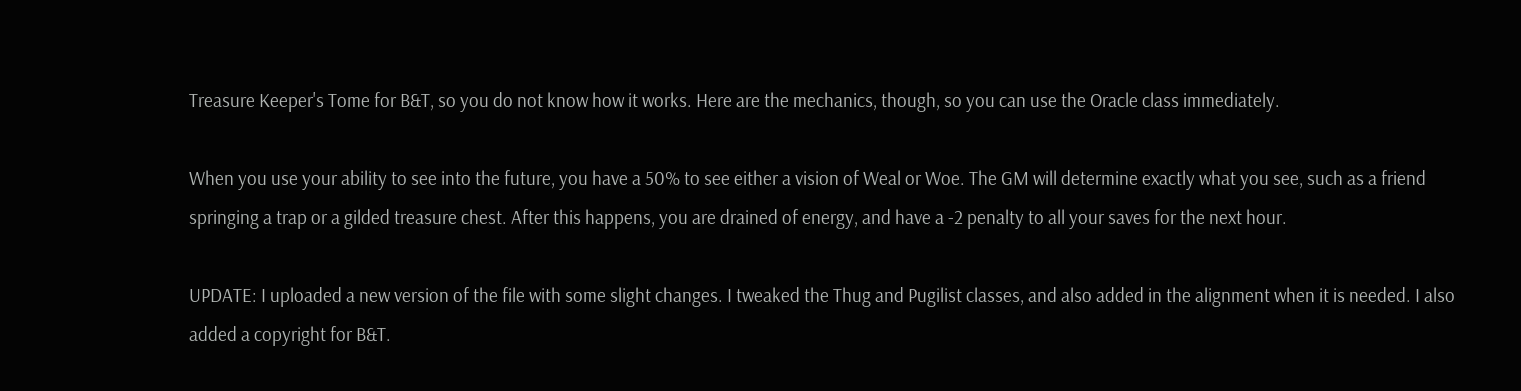Treasure Keeper's Tome for B&T, so you do not know how it works. Here are the mechanics, though, so you can use the Oracle class immediately.

When you use your ability to see into the future, you have a 50% to see either a vision of Weal or Woe. The GM will determine exactly what you see, such as a friend springing a trap or a gilded treasure chest. After this happens, you are drained of energy, and have a -2 penalty to all your saves for the next hour.

UPDATE: I uploaded a new version of the file with some slight changes. I tweaked the Thug and Pugilist classes, and also added in the alignment when it is needed. I also added a copyright for B&T.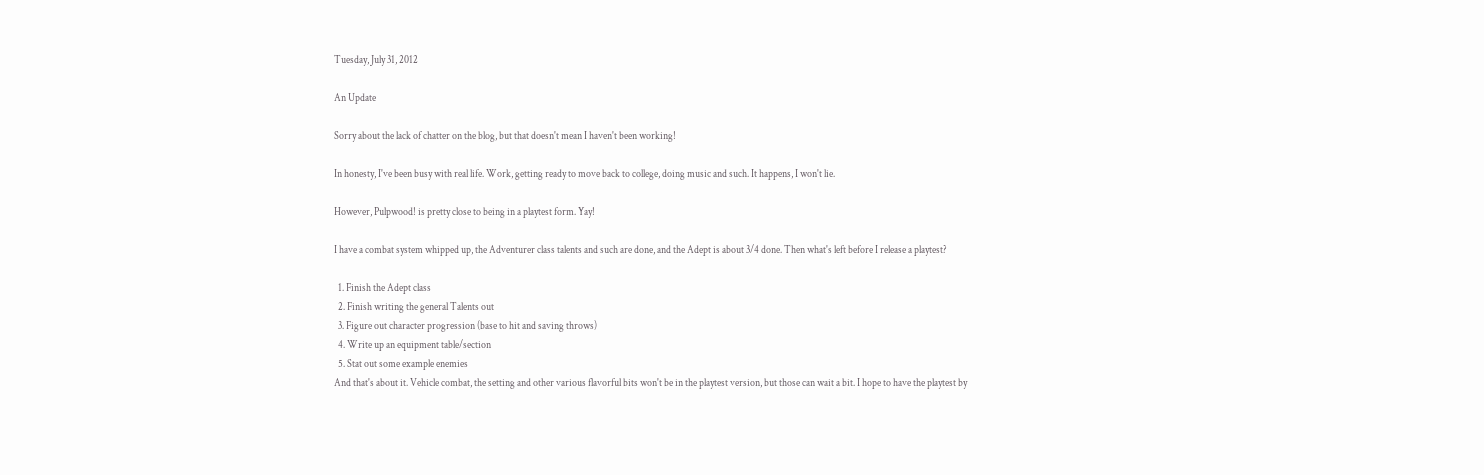Tuesday, July 31, 2012

An Update

Sorry about the lack of chatter on the blog, but that doesn't mean I haven't been working!

In honesty, I've been busy with real life. Work, getting ready to move back to college, doing music and such. It happens, I won't lie.

However, Pulpwood! is pretty close to being in a playtest form. Yay!

I have a combat system whipped up, the Adventurer class talents and such are done, and the Adept is about 3/4 done. Then what's left before I release a playtest?

  1. Finish the Adept class
  2. Finish writing the general Talents out
  3. Figure out character progression (base to hit and saving throws)
  4. Write up an equipment table/section
  5. Stat out some example enemies
And that's about it. Vehicle combat, the setting and other various flavorful bits won't be in the playtest version, but those can wait a bit. I hope to have the playtest by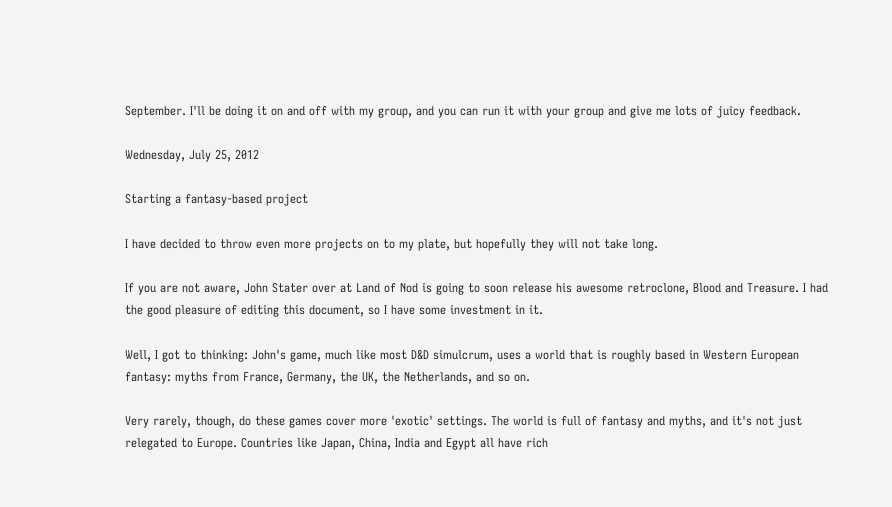September. I'll be doing it on and off with my group, and you can run it with your group and give me lots of juicy feedback.

Wednesday, July 25, 2012

Starting a fantasy-based project

I have decided to throw even more projects on to my plate, but hopefully they will not take long.

If you are not aware, John Stater over at Land of Nod is going to soon release his awesome retroclone, Blood and Treasure. I had the good pleasure of editing this document, so I have some investment in it.

Well, I got to thinking: John's game, much like most D&D simulcrum, uses a world that is roughly based in Western European fantasy: myths from France, Germany, the UK, the Netherlands, and so on.

Very rarely, though, do these games cover more 'exotic' settings. The world is full of fantasy and myths, and it's not just relegated to Europe. Countries like Japan, China, India and Egypt all have rich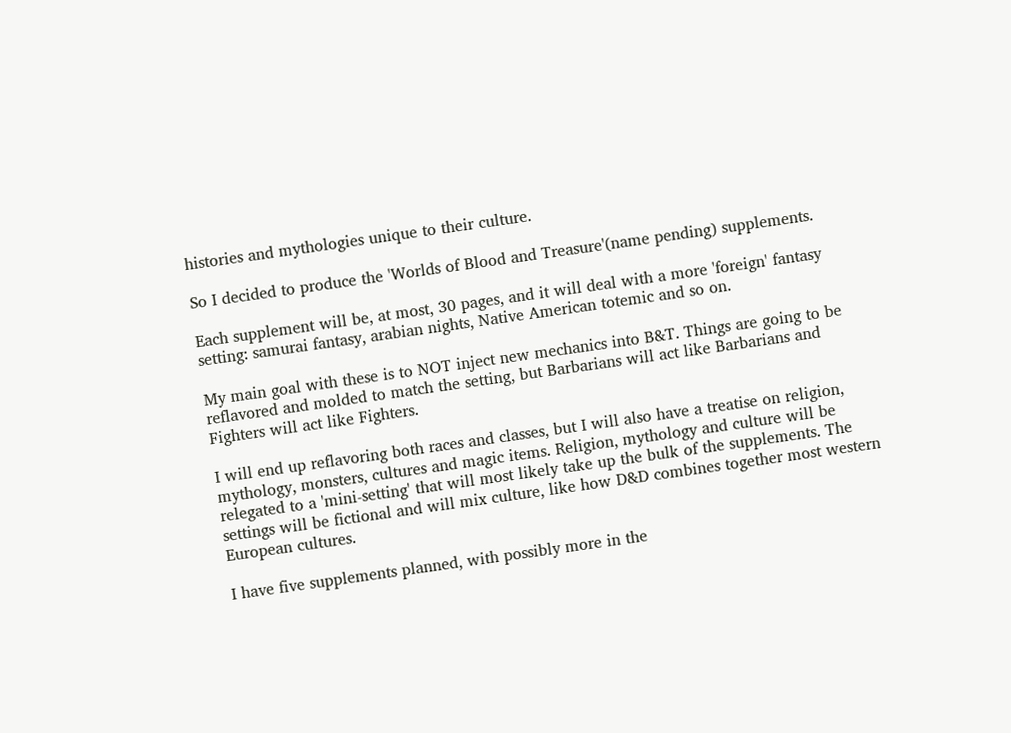histories and mythologies unique to their culture.

So I decided to produce the 'Worlds of Blood and Treasure'(name pending) supplements.

Each supplement will be, at most, 30 pages, and it will deal with a more 'foreign' fantasy setting: samurai fantasy, arabian nights, Native American totemic and so on.

My main goal with these is to NOT inject new mechanics into B&T. Things are going to be reflavored and molded to match the setting, but Barbarians will act like Barbarians and Fighters will act like Fighters.

I will end up reflavoring both races and classes, but I will also have a treatise on religion, mythology, monsters, cultures and magic items. Religion, mythology and culture will be relegated to a 'mini-setting' that will most likely take up the bulk of the supplements. The settings will be fictional and will mix culture, like how D&D combines together most western European cultures.

I have five supplements planned, with possibly more in the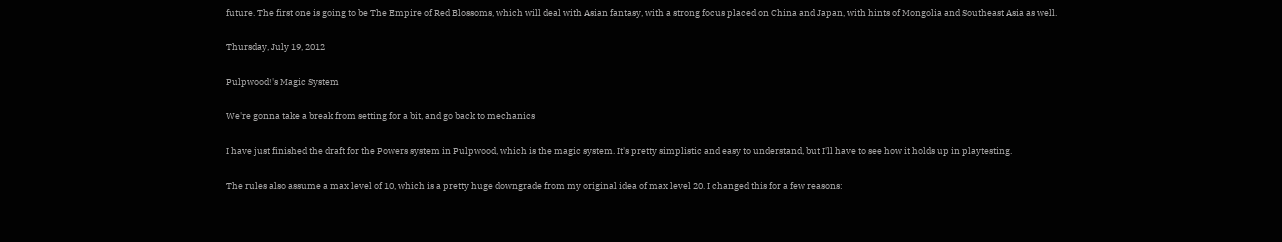future. The first one is going to be The Empire of Red Blossoms, which will deal with Asian fantasy, with a strong focus placed on China and Japan, with hints of Mongolia and Southeast Asia as well.

Thursday, July 19, 2012

Pulpwood!'s Magic System

We're gonna take a break from setting for a bit, and go back to mechanics

I have just finished the draft for the Powers system in Pulpwood, which is the magic system. It's pretty simplistic and easy to understand, but I'll have to see how it holds up in playtesting.

The rules also assume a max level of 10, which is a pretty huge downgrade from my original idea of max level 20. I changed this for a few reasons: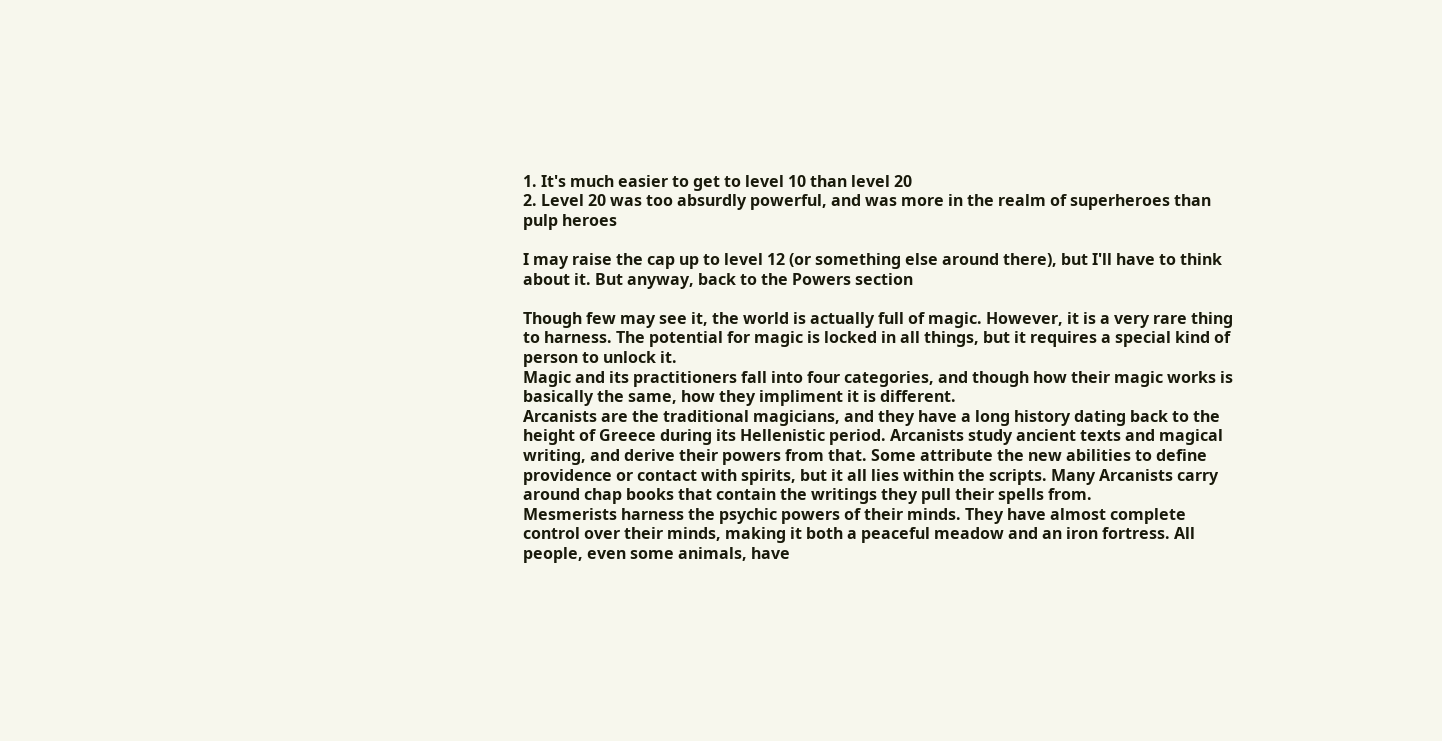1. It's much easier to get to level 10 than level 20
2. Level 20 was too absurdly powerful, and was more in the realm of superheroes than pulp heroes

I may raise the cap up to level 12 (or something else around there), but I'll have to think about it. But anyway, back to the Powers section

Though few may see it, the world is actually full of magic. However, it is a very rare thing to harness. The potential for magic is locked in all things, but it requires a special kind of person to unlock it.
Magic and its practitioners fall into four categories, and though how their magic works is basically the same, how they impliment it is different.
Arcanists are the traditional magicians, and they have a long history dating back to the height of Greece during its Hellenistic period. Arcanists study ancient texts and magical writing, and derive their powers from that. Some attribute the new abilities to define providence or contact with spirits, but it all lies within the scripts. Many Arcanists carry around chap books that contain the writings they pull their spells from.
Mesmerists harness the psychic powers of their minds. They have almost complete control over their minds, making it both a peaceful meadow and an iron fortress. All people, even some animals, have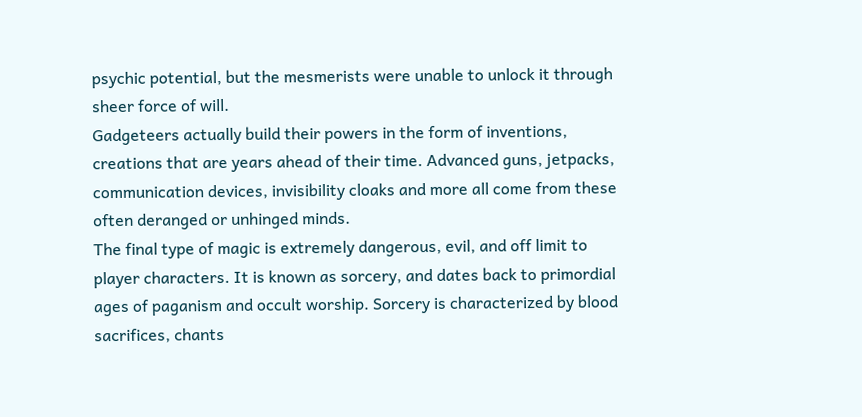psychic potential, but the mesmerists were unable to unlock it through sheer force of will.
Gadgeteers actually build their powers in the form of inventions, creations that are years ahead of their time. Advanced guns, jetpacks, communication devices, invisibility cloaks and more all come from these often deranged or unhinged minds.
The final type of magic is extremely dangerous, evil, and off limit to player characters. It is known as sorcery, and dates back to primordial ages of paganism and occult worship. Sorcery is characterized by blood sacrifices, chants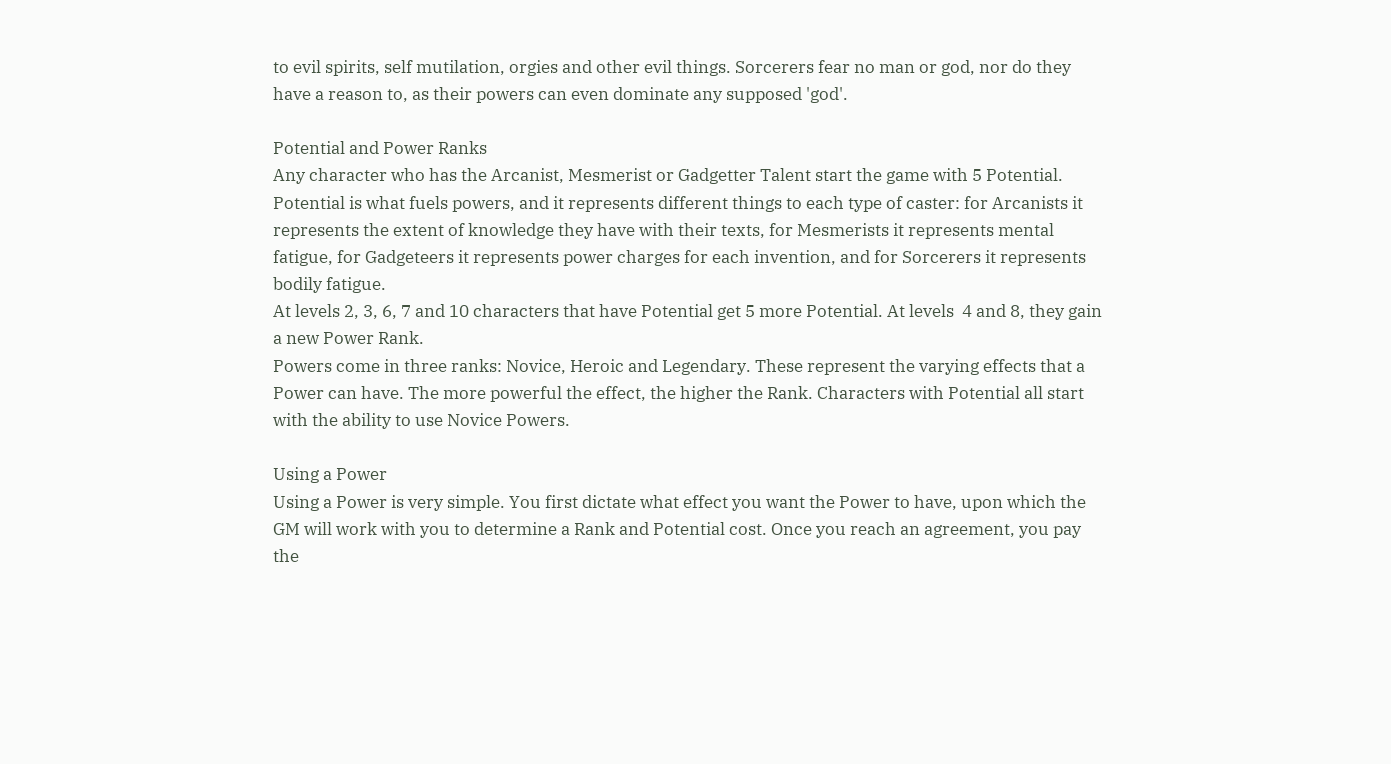to evil spirits, self mutilation, orgies and other evil things. Sorcerers fear no man or god, nor do they have a reason to, as their powers can even dominate any supposed 'god'.

Potential and Power Ranks
Any character who has the Arcanist, Mesmerist or Gadgetter Talent start the game with 5 Potential. Potential is what fuels powers, and it represents different things to each type of caster: for Arcanists it represents the extent of knowledge they have with their texts, for Mesmerists it represents mental fatigue, for Gadgeteers it represents power charges for each invention, and for Sorcerers it represents bodily fatigue.
At levels 2, 3, 6, 7 and 10 characters that have Potential get 5 more Potential. At levels  4 and 8, they gain a new Power Rank.
Powers come in three ranks: Novice, Heroic and Legendary. These represent the varying effects that a Power can have. The more powerful the effect, the higher the Rank. Characters with Potential all start with the ability to use Novice Powers.

Using a Power
Using a Power is very simple. You first dictate what effect you want the Power to have, upon which the GM will work with you to determine a Rank and Potential cost. Once you reach an agreement, you pay the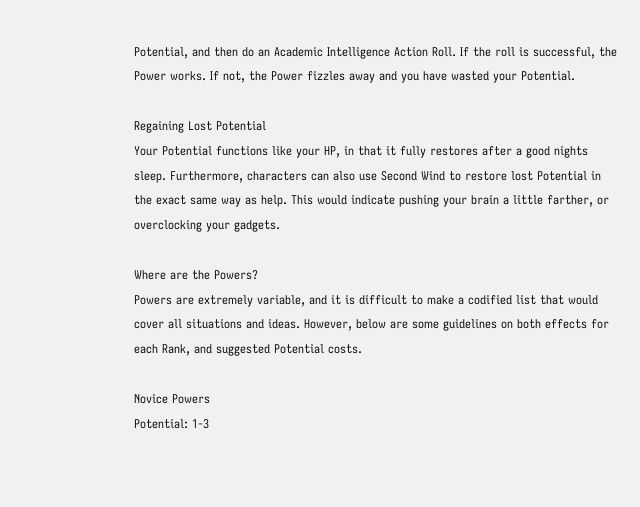Potential, and then do an Academic Intelligence Action Roll. If the roll is successful, the Power works. If not, the Power fizzles away and you have wasted your Potential.

Regaining Lost Potential
Your Potential functions like your HP, in that it fully restores after a good nights sleep. Furthermore, characters can also use Second Wind to restore lost Potential in the exact same way as help. This would indicate pushing your brain a little farther, or overclocking your gadgets.

Where are the Powers?
Powers are extremely variable, and it is difficult to make a codified list that would cover all situations and ideas. However, below are some guidelines on both effects for each Rank, and suggested Potential costs.

Novice Powers
Potential: 1-3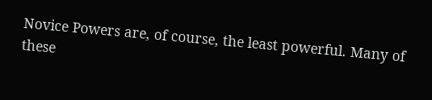Novice Powers are, of course, the least powerful. Many of these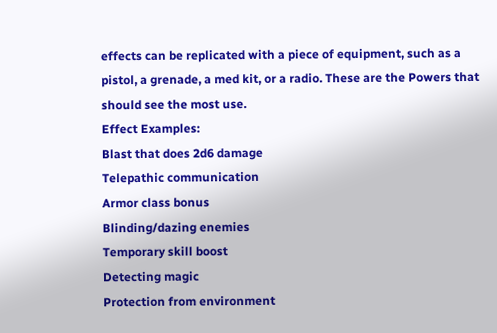effects can be replicated with a piece of equipment, such as a pistol, a grenade, a med kit, or a radio. These are the Powers that should see the most use.
Effect Examples:
Blast that does 2d6 damage
Telepathic communication
Armor class bonus
Blinding/dazing enemies
Temporary skill boost
Detecting magic
Protection from environment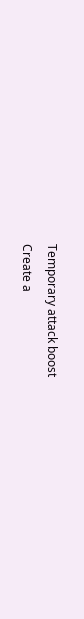Temporary attack boost
Create a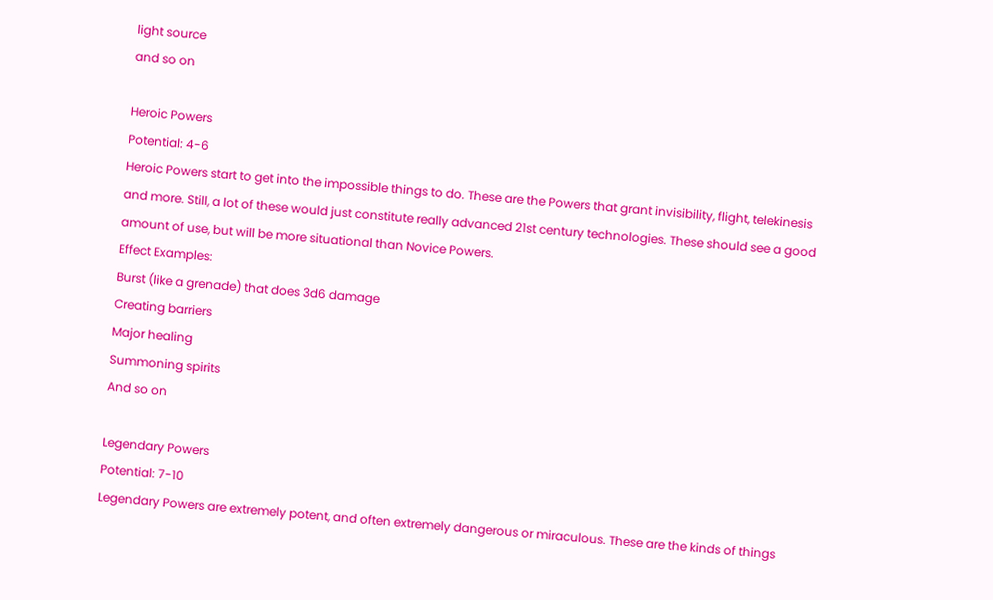light source
and so on

Heroic Powers
Potential: 4-6
Heroic Powers start to get into the impossible things to do. These are the Powers that grant invisibility, flight, telekinesis and more. Still, a lot of these would just constitute really advanced 21st century technologies. These should see a good amount of use, but will be more situational than Novice Powers.
Effect Examples:
Burst (like a grenade) that does 3d6 damage
Creating barriers
Major healing
Summoning spirits
And so on

Legendary Powers
Potential: 7-10
Legendary Powers are extremely potent, and often extremely dangerous or miraculous. These are the kinds of things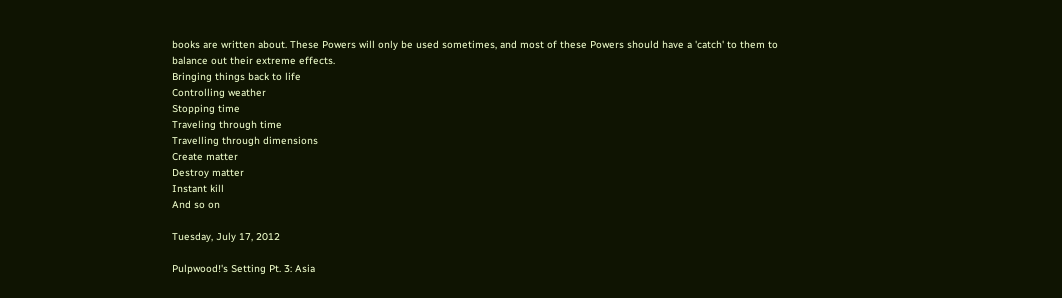books are written about. These Powers will only be used sometimes, and most of these Powers should have a 'catch' to them to balance out their extreme effects.
Bringing things back to life
Controlling weather
Stopping time
Traveling through time
Travelling through dimensions
Create matter
Destroy matter
Instant kill
And so on

Tuesday, July 17, 2012

Pulpwood!'s Setting Pt. 3: Asia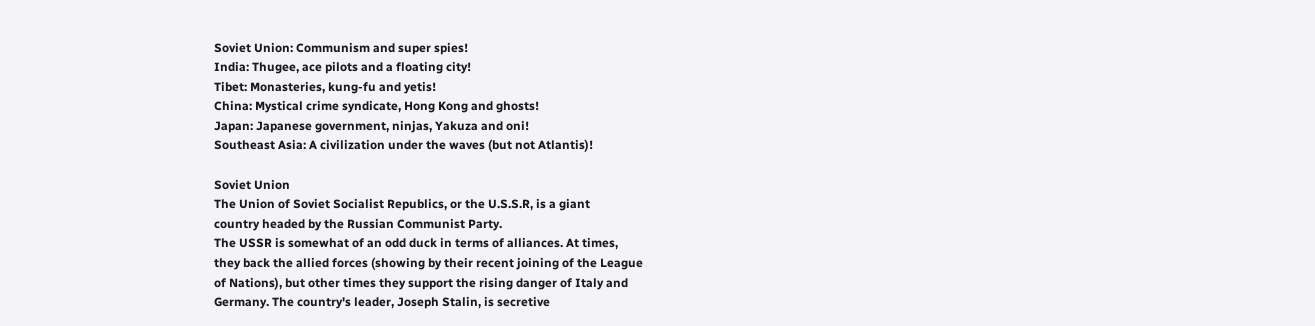Soviet Union: Communism and super spies!
India: Thugee, ace pilots and a floating city!
Tibet: Monasteries, kung-fu and yetis!
China: Mystical crime syndicate, Hong Kong and ghosts!
Japan: Japanese government, ninjas, Yakuza and oni!
Southeast Asia: A civilization under the waves (but not Atlantis)!

Soviet Union
The Union of Soviet Socialist Republics, or the U.S.S.R, is a giant
country headed by the Russian Communist Party.
The USSR is somewhat of an odd duck in terms of alliances. At times,
they back the allied forces (showing by their recent joining of the League
of Nations), but other times they support the rising danger of Italy and
Germany. The country's leader, Joseph Stalin, is secretive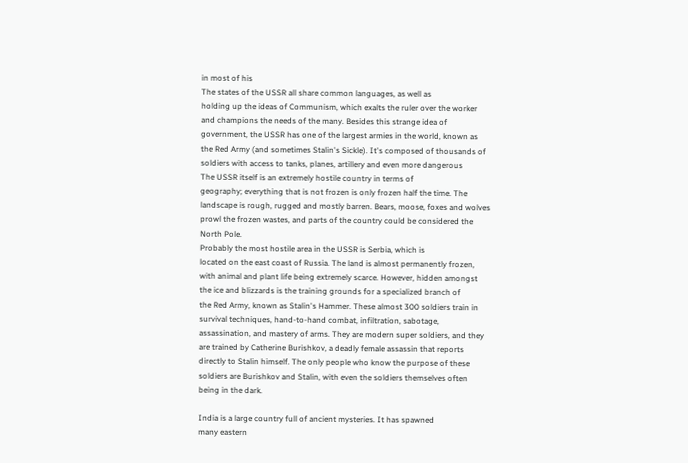in most of his
The states of the USSR all share common languages, as well as
holding up the ideas of Communism, which exalts the ruler over the worker
and champions the needs of the many. Besides this strange idea of
government, the USSR has one of the largest armies in the world, known as
the Red Army (and sometimes Stalin's Sickle). It's composed of thousands of
soldiers with access to tanks, planes, artillery and even more dangerous
The USSR itself is an extremely hostile country in terms of
geography; everything that is not frozen is only frozen half the time. The
landscape is rough, rugged and mostly barren. Bears, moose, foxes and wolves
prowl the frozen wastes, and parts of the country could be considered the
North Pole.
Probably the most hostile area in the USSR is Serbia, which is
located on the east coast of Russia. The land is almost permanently frozen,
with animal and plant life being extremely scarce. However, hidden amongst
the ice and blizzards is the training grounds for a specialized branch of
the Red Army, known as Stalin's Hammer. These almost 300 soldiers train in
survival techniques, hand-to-hand combat, infiltration, sabotage,
assassination, and mastery of arms. They are modern super soldiers, and they
are trained by Catherine Burishkov, a deadly female assassin that reports
directly to Stalin himself. The only people who know the purpose of these
soldiers are Burishkov and Stalin, with even the soldiers themselves often
being in the dark.

India is a large country full of ancient mysteries. It has spawned
many eastern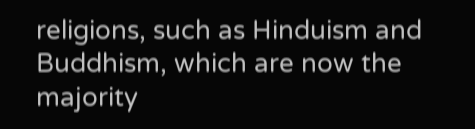religions, such as Hinduism and Buddhism, which are now the
majority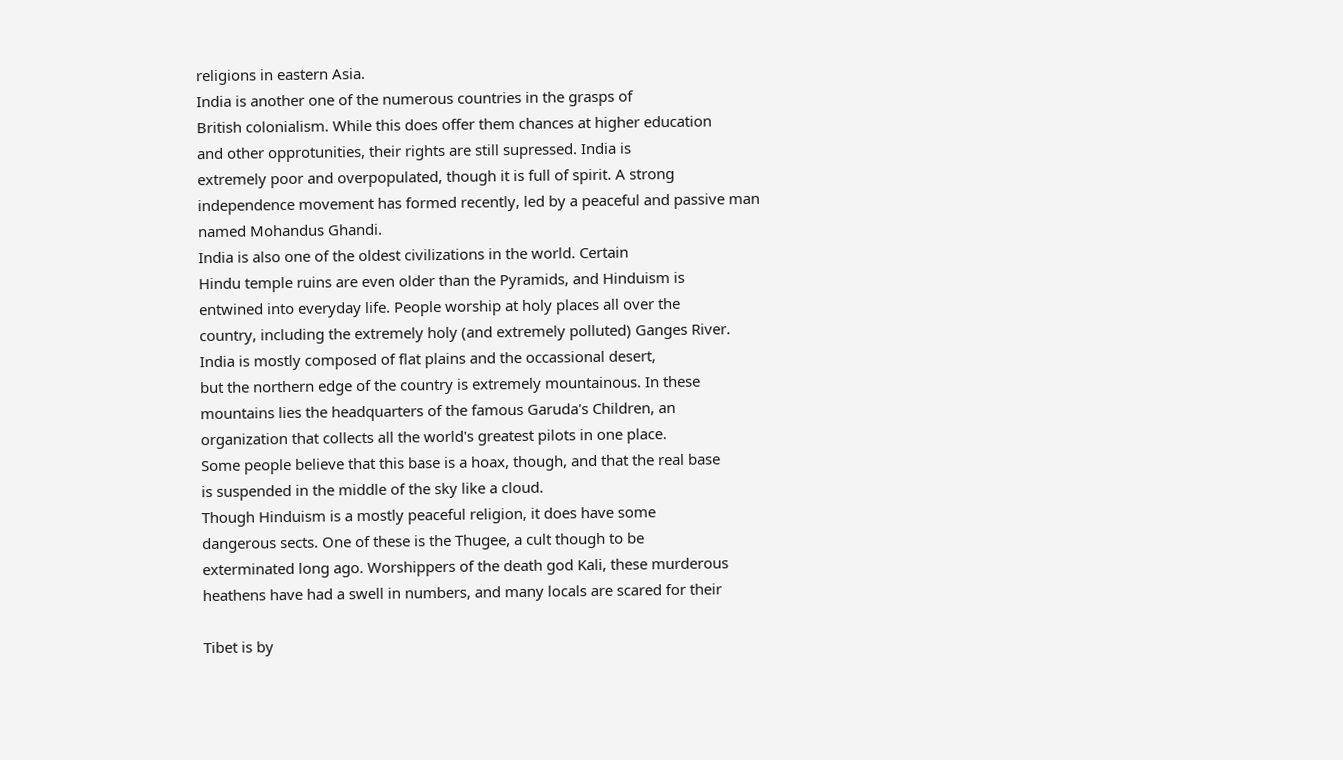religions in eastern Asia.
India is another one of the numerous countries in the grasps of
British colonialism. While this does offer them chances at higher education
and other opprotunities, their rights are still supressed. India is
extremely poor and overpopulated, though it is full of spirit. A strong
independence movement has formed recently, led by a peaceful and passive man
named Mohandus Ghandi.
India is also one of the oldest civilizations in the world. Certain
Hindu temple ruins are even older than the Pyramids, and Hinduism is
entwined into everyday life. People worship at holy places all over the
country, including the extremely holy (and extremely polluted) Ganges River.
India is mostly composed of flat plains and the occassional desert,
but the northern edge of the country is extremely mountainous. In these
mountains lies the headquarters of the famous Garuda's Children, an
organization that collects all the world's greatest pilots in one place.
Some people believe that this base is a hoax, though, and that the real base
is suspended in the middle of the sky like a cloud.
Though Hinduism is a mostly peaceful religion, it does have some
dangerous sects. One of these is the Thugee, a cult though to be
exterminated long ago. Worshippers of the death god Kali, these murderous
heathens have had a swell in numbers, and many locals are scared for their

Tibet is by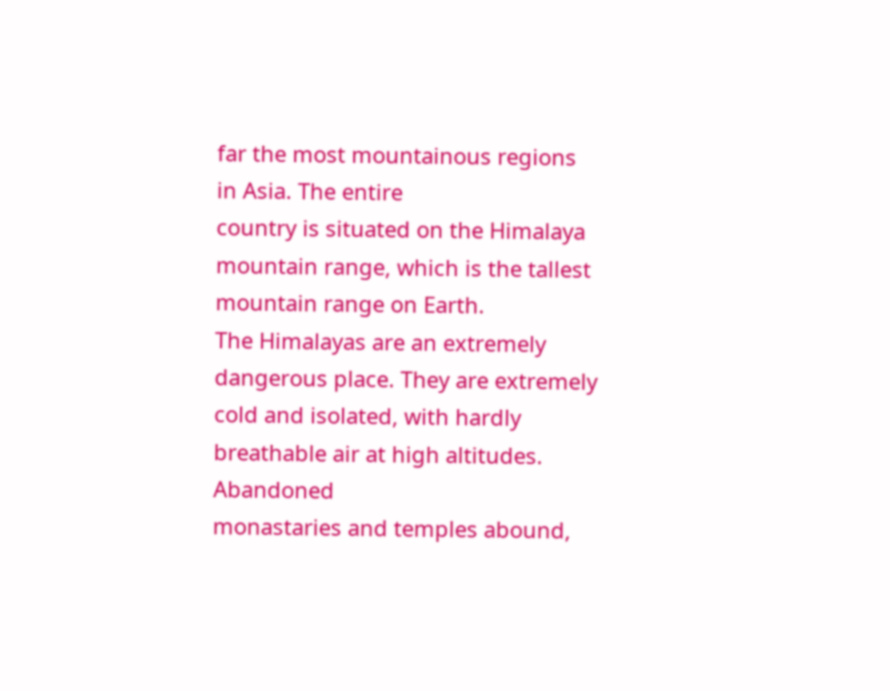far the most mountainous regions in Asia. The entire
country is situated on the Himalaya mountain range, which is the tallest
mountain range on Earth.
The Himalayas are an extremely dangerous place. They are extremely
cold and isolated, with hardly breathable air at high altitudes. Abandoned
monastaries and temples abound,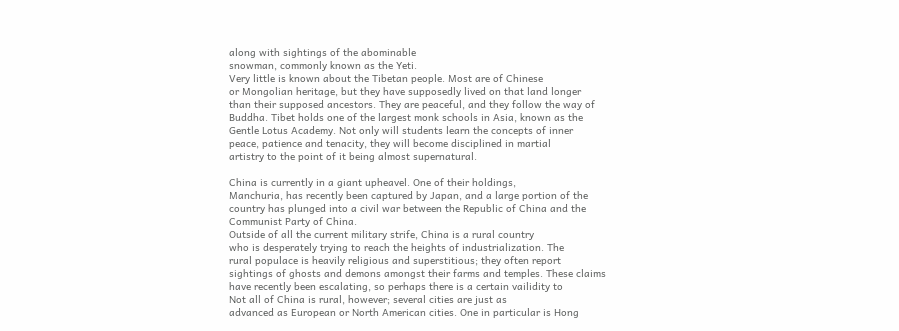along with sightings of the abominable
snowman, commonly known as the Yeti.
Very little is known about the Tibetan people. Most are of Chinese
or Mongolian heritage, but they have supposedly lived on that land longer
than their supposed ancestors. They are peaceful, and they follow the way of
Buddha. Tibet holds one of the largest monk schools in Asia, known as the
Gentle Lotus Academy. Not only will students learn the concepts of inner
peace, patience and tenacity, they will become disciplined in martial
artistry to the point of it being almost supernatural.

China is currently in a giant upheavel. One of their holdings,
Manchuria, has recently been captured by Japan, and a large portion of the
country has plunged into a civil war between the Republic of China and the
Communist Party of China.
Outside of all the current military strife, China is a rural country
who is desperately trying to reach the heights of industrialization. The
rural populace is heavily religious and superstitious; they often report
sightings of ghosts and demons amongst their farms and temples. These claims
have recently been escalating, so perhaps there is a certain vailidity to
Not all of China is rural, however; several cities are just as
advanced as European or North American cities. One in particular is Hong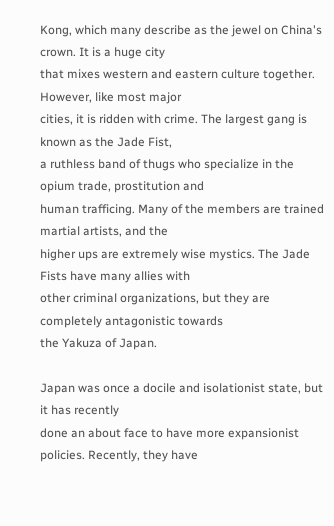Kong, which many describe as the jewel on China's crown. It is a huge city
that mixes western and eastern culture together. However, like most major
cities, it is ridden with crime. The largest gang is known as the Jade Fist,
a ruthless band of thugs who specialize in the opium trade, prostitution and
human trafficing. Many of the members are trained martial artists, and the
higher ups are extremely wise mystics. The Jade Fists have many allies with
other criminal organizations, but they are completely antagonistic towards
the Yakuza of Japan.

Japan was once a docile and isolationist state, but it has recently
done an about face to have more expansionist policies. Recently, they have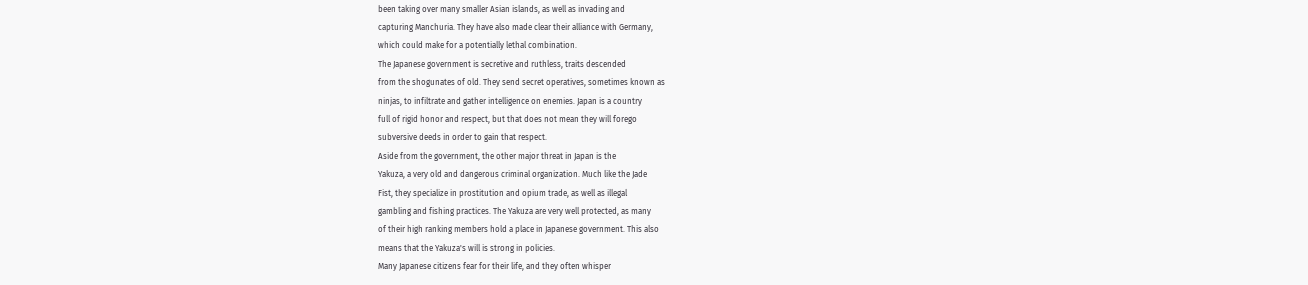been taking over many smaller Asian islands, as well as invading and
capturing Manchuria. They have also made clear their alliance with Germany,
which could make for a potentially lethal combination.
The Japanese government is secretive and ruthless, traits descended
from the shogunates of old. They send secret operatives, sometimes known as
ninjas, to infiltrate and gather intelligence on enemies. Japan is a country
full of rigid honor and respect, but that does not mean they will forego
subversive deeds in order to gain that respect.
Aside from the government, the other major threat in Japan is the
Yakuza, a very old and dangerous criminal organization. Much like the Jade
Fist, they specialize in prostitution and opium trade, as well as illegal
gambling and fishing practices. The Yakuza are very well protected, as many
of their high ranking members hold a place in Japanese government. This also
means that the Yakuza's will is strong in policies.
Many Japanese citizens fear for their life, and they often whisper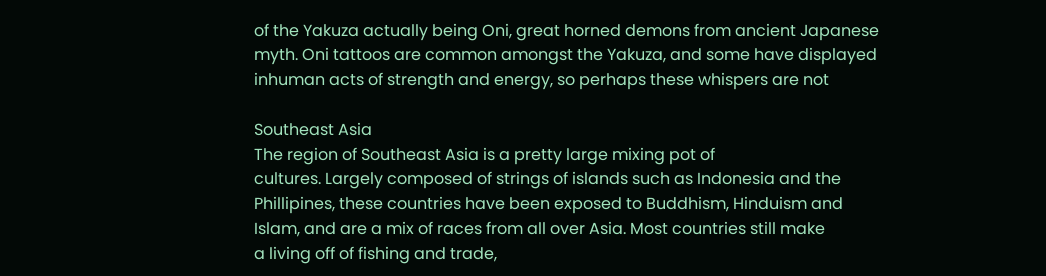of the Yakuza actually being Oni, great horned demons from ancient Japanese
myth. Oni tattoos are common amongst the Yakuza, and some have displayed
inhuman acts of strength and energy, so perhaps these whispers are not

Southeast Asia
The region of Southeast Asia is a pretty large mixing pot of
cultures. Largely composed of strings of islands such as Indonesia and the
Phillipines, these countries have been exposed to Buddhism, Hinduism and
Islam, and are a mix of races from all over Asia. Most countries still make
a living off of fishing and trade,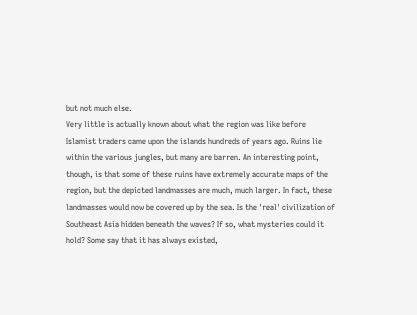but not much else.
Very little is actually known about what the region was like before
Islamist traders came upon the islands hundreds of years ago. Ruins lie
within the various jungles, but many are barren. An interesting point,
though, is that some of these ruins have extremely accurate maps of the
region, but the depicted landmasses are much, much larger. In fact, these
landmasses would now be covered up by the sea. Is the 'real' civilization of
Southeast Asia hidden beneath the waves? If so, what mysteries could it
hold? Some say that it has always existed,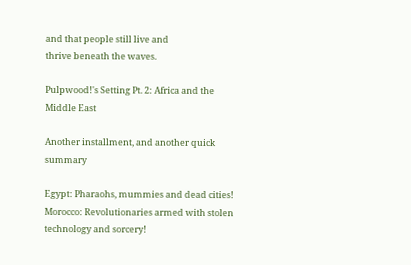and that people still live and
thrive beneath the waves.

Pulpwood!'s Setting Pt. 2: Africa and the Middle East

Another installment, and another quick summary

Egypt: Pharaohs, mummies and dead cities!
Morocco: Revolutionaries armed with stolen technology and sorcery!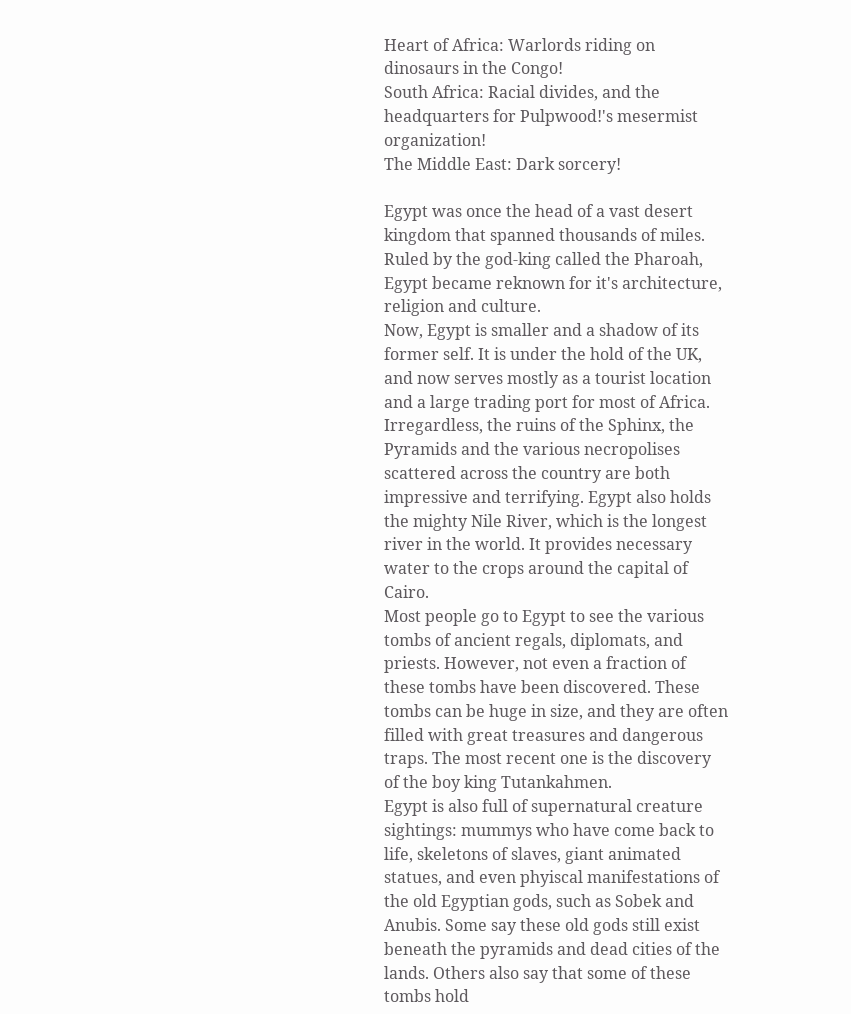Heart of Africa: Warlords riding on dinosaurs in the Congo!
South Africa: Racial divides, and the headquarters for Pulpwood!'s mesermist organization!
The Middle East: Dark sorcery!

Egypt was once the head of a vast desert kingdom that spanned thousands of miles. Ruled by the god-king called the Pharoah, Egypt became reknown for it's architecture, religion and culture.
Now, Egypt is smaller and a shadow of its former self. It is under the hold of the UK, and now serves mostly as a tourist location and a large trading port for most of Africa. Irregardless, the ruins of the Sphinx, the Pyramids and the various necropolises scattered across the country are both impressive and terrifying. Egypt also holds the mighty Nile River, which is the longest river in the world. It provides necessary water to the crops around the capital of Cairo.
Most people go to Egypt to see the various tombs of ancient regals, diplomats, and priests. However, not even a fraction of these tombs have been discovered. These tombs can be huge in size, and they are often filled with great treasures and dangerous traps. The most recent one is the discovery of the boy king Tutankahmen.
Egypt is also full of supernatural creature sightings: mummys who have come back to life, skeletons of slaves, giant animated statues, and even phyiscal manifestations of the old Egyptian gods, such as Sobek and Anubis. Some say these old gods still exist beneath the pyramids and dead cities of the lands. Others also say that some of these tombs hold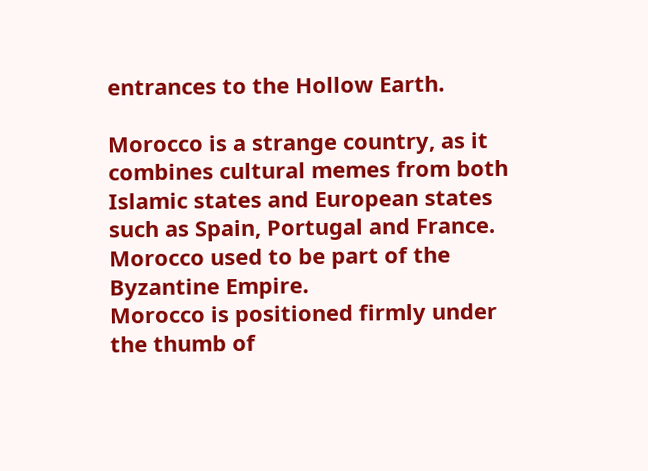entrances to the Hollow Earth.

Morocco is a strange country, as it combines cultural memes from both Islamic states and European states such as Spain, Portugal and France. Morocco used to be part of the Byzantine Empire.
Morocco is positioned firmly under the thumb of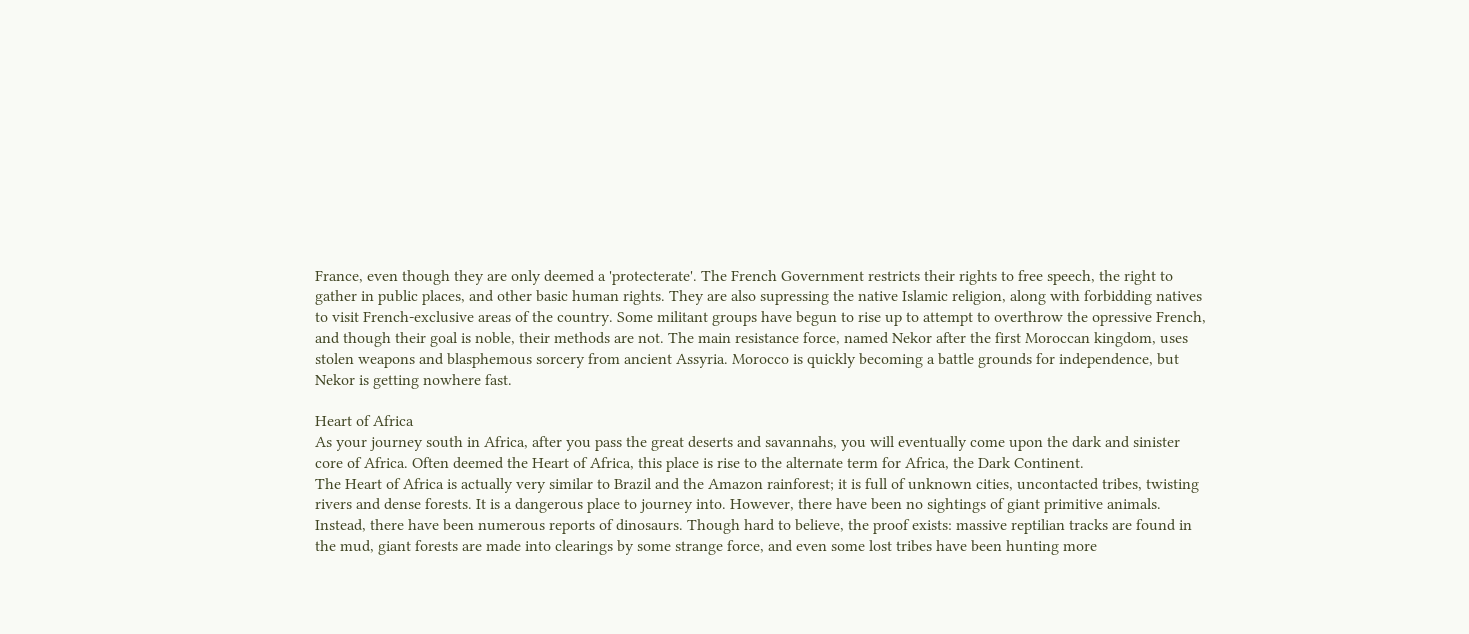France, even though they are only deemed a 'protecterate'. The French Government restricts their rights to free speech, the right to gather in public places, and other basic human rights. They are also supressing the native Islamic religion, along with forbidding natives to visit French-exclusive areas of the country. Some militant groups have begun to rise up to attempt to overthrow the opressive French, and though their goal is noble, their methods are not. The main resistance force, named Nekor after the first Moroccan kingdom, uses stolen weapons and blasphemous sorcery from ancient Assyria. Morocco is quickly becoming a battle grounds for independence, but Nekor is getting nowhere fast.

Heart of Africa
As your journey south in Africa, after you pass the great deserts and savannahs, you will eventually come upon the dark and sinister core of Africa. Often deemed the Heart of Africa, this place is rise to the alternate term for Africa, the Dark Continent.
The Heart of Africa is actually very similar to Brazil and the Amazon rainforest; it is full of unknown cities, uncontacted tribes, twisting rivers and dense forests. It is a dangerous place to journey into. However, there have been no sightings of giant primitive animals.
Instead, there have been numerous reports of dinosaurs. Though hard to believe, the proof exists: massive reptilian tracks are found in the mud, giant forests are made into clearings by some strange force, and even some lost tribes have been hunting more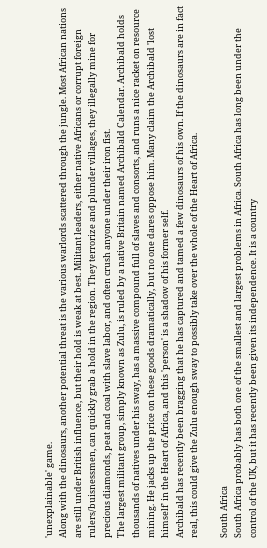'unexplainable' game.
Along with the dinosaurs, another potential threat is the various warlords scattered through the jungle. Most African nations are still under British influence, but their hold is weak at best. Militant leaders, either native Africans or corrupt foreign rulers/buisnessmen, can quickly grab a hold in the region. They terrorize and plunder villages, they illegally mine for precious diamonds, peat and coal with slave labor, and often crush anyone under their iron fist.
The largest militant group, simply known as Zulu, is ruled by a native Britain named Archibald Calendar. Archibald holds thousands of natives under his sway, has a massive compound full of slaves and consorts, and runs a nice racket on resource mining. He jacks up the price on these goods dramatically, but no one dares oppose him. Many claim the Archibald 'lost himself' in the Heart of Africa, and this 'person' is a shadow of his former self.
Archibald has recently been bragging that he has captured and tamed a few dinosaurs of his own. If the dinosaurs are in fact real, this could give the Zulu enough sway to possibly take over the whole of the Heart of Africa.

South Africa
South Africa probably has both one of the smallest and largest problems in Africa. South Africa has long been under the control of the UK, but it has recently been given its independence. It is a country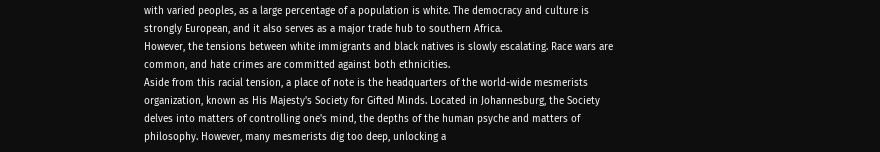with varied peoples, as a large percentage of a population is white. The democracy and culture is strongly European, and it also serves as a major trade hub to southern Africa.
However, the tensions between white immigrants and black natives is slowly escalating. Race wars are common, and hate crimes are committed against both ethnicities.
Aside from this racial tension, a place of note is the headquarters of the world-wide mesmerists organization, known as His Majesty's Society for Gifted Minds. Located in Johannesburg, the Society delves into matters of controlling one's mind, the depths of the human psyche and matters of philosophy. However, many mesmerists dig too deep, unlocking a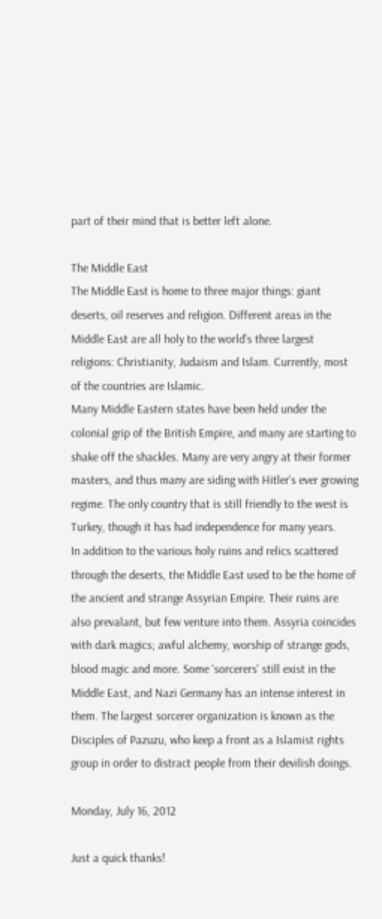part of their mind that is better left alone.

The Middle East
The Middle East is home to three major things: giant deserts, oil reserves and religion. Different areas in the Middle East are all holy to the world's three largest religions: Christianity, Judaism and Islam. Currently, most of the countries are Islamic.
Many Middle Eastern states have been held under the colonial grip of the British Empire, and many are starting to shake off the shackles. Many are very angry at their former masters, and thus many are siding with Hitler's ever growing regime. The only country that is still friendly to the west is Turkey, though it has had independence for many years.
In addition to the various holy ruins and relics scattered through the deserts, the Middle East used to be the home of the ancient and strange Assyrian Empire. Their ruins are also prevalant, but few venture into them. Assyria coincides with dark magics; awful alchemy, worship of strange gods, blood magic and more. Some 'sorcerers' still exist in the Middle East, and Nazi Germany has an intense interest in them. The largest sorcerer organization is known as the Disciples of Pazuzu, who keep a front as a Islamist rights group in order to distract people from their devilish doings.

Monday, July 16, 2012

Just a quick thanks!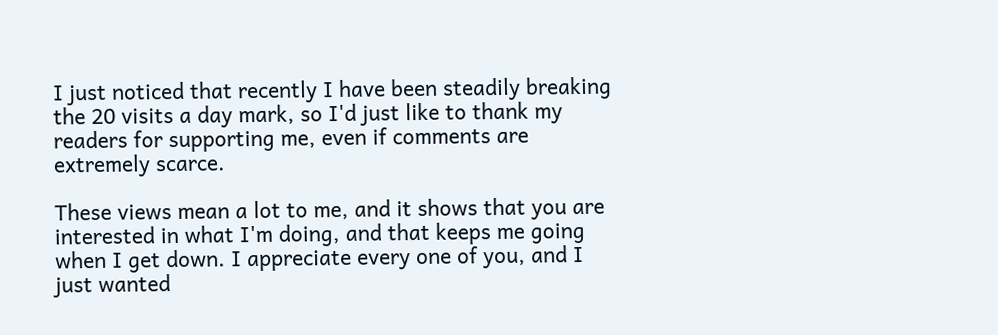I just noticed that recently I have been steadily breaking the 20 visits a day mark, so I'd just like to thank my readers for supporting me, even if comments are extremely scarce.

These views mean a lot to me, and it shows that you are interested in what I'm doing, and that keeps me going when I get down. I appreciate every one of you, and I just wanted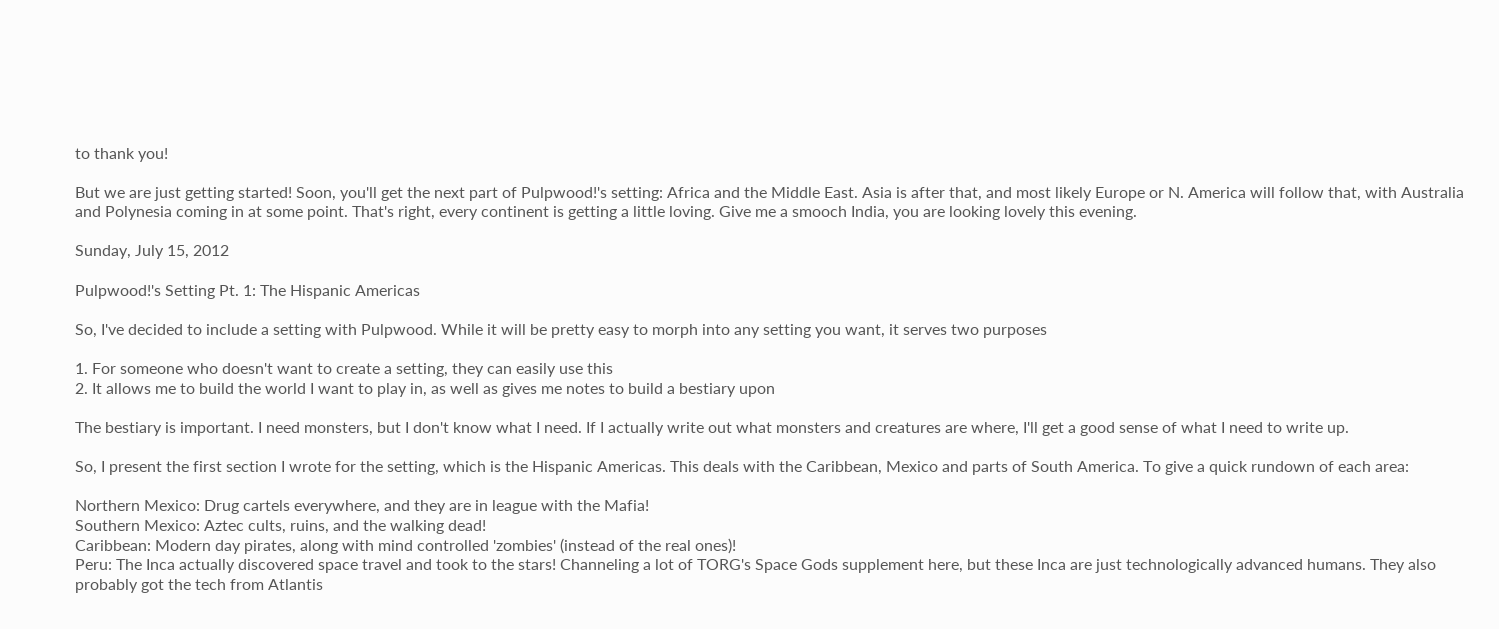to thank you!

But we are just getting started! Soon, you'll get the next part of Pulpwood!'s setting: Africa and the Middle East. Asia is after that, and most likely Europe or N. America will follow that, with Australia and Polynesia coming in at some point. That's right, every continent is getting a little loving. Give me a smooch India, you are looking lovely this evening.

Sunday, July 15, 2012

Pulpwood!'s Setting Pt. 1: The Hispanic Americas

So, I've decided to include a setting with Pulpwood. While it will be pretty easy to morph into any setting you want, it serves two purposes

1. For someone who doesn't want to create a setting, they can easily use this
2. It allows me to build the world I want to play in, as well as gives me notes to build a bestiary upon

The bestiary is important. I need monsters, but I don't know what I need. If I actually write out what monsters and creatures are where, I'll get a good sense of what I need to write up.

So, I present the first section I wrote for the setting, which is the Hispanic Americas. This deals with the Caribbean, Mexico and parts of South America. To give a quick rundown of each area:

Northern Mexico: Drug cartels everywhere, and they are in league with the Mafia!
Southern Mexico: Aztec cults, ruins, and the walking dead!
Caribbean: Modern day pirates, along with mind controlled 'zombies' (instead of the real ones)!
Peru: The Inca actually discovered space travel and took to the stars! Channeling a lot of TORG's Space Gods supplement here, but these Inca are just technologically advanced humans. They also probably got the tech from Atlantis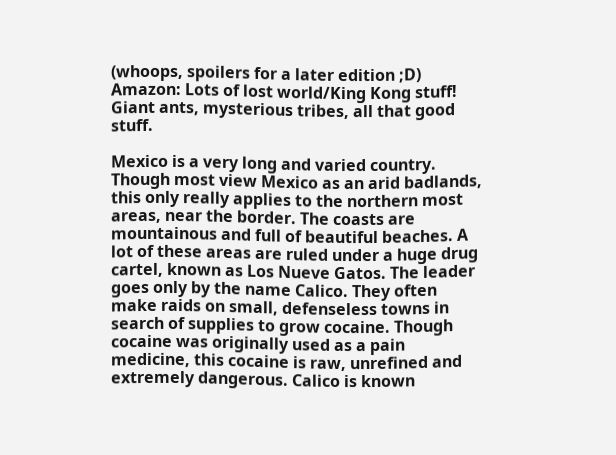(whoops, spoilers for a later edition ;D)
Amazon: Lots of lost world/King Kong stuff! Giant ants, mysterious tribes, all that good stuff.

Mexico is a very long and varied country. Though most view Mexico as an arid badlands, this only really applies to the northern most areas, near the border. The coasts are mountainous and full of beautiful beaches. A lot of these areas are ruled under a huge drug cartel, known as Los Nueve Gatos. The leader goes only by the name Calico. They often make raids on small, defenseless towns in search of supplies to grow cocaine. Though cocaine was originally used as a pain medicine, this cocaine is raw, unrefined and extremely dangerous. Calico is known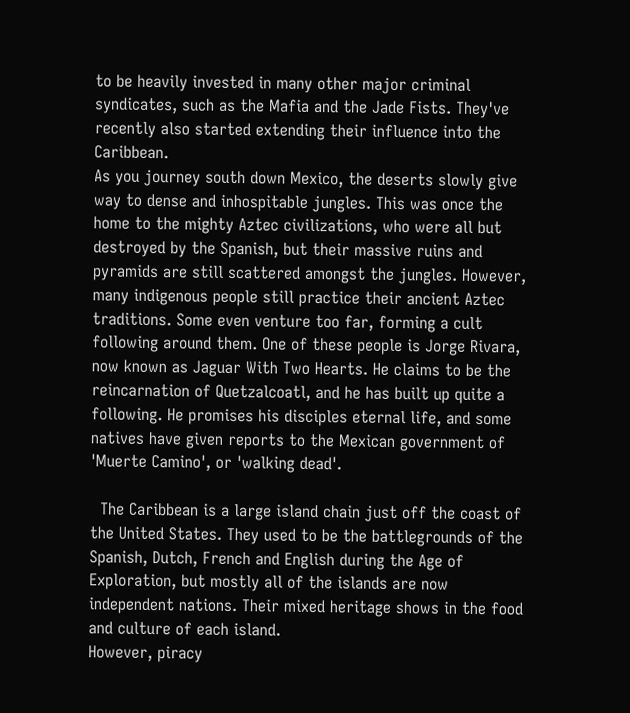to be heavily invested in many other major criminal syndicates, such as the Mafia and the Jade Fists. They've recently also started extending their influence into the Caribbean.
As you journey south down Mexico, the deserts slowly give way to dense and inhospitable jungles. This was once the home to the mighty Aztec civilizations, who were all but destroyed by the Spanish, but their massive ruins and pyramids are still scattered amongst the jungles. However, many indigenous people still practice their ancient Aztec traditions. Some even venture too far, forming a cult following around them. One of these people is Jorge Rivara, now known as Jaguar With Two Hearts. He claims to be the reincarnation of Quetzalcoatl, and he has built up quite a following. He promises his disciples eternal life, and some natives have given reports to the Mexican government of 'Muerte Camino', or 'walking dead'.

  The Caribbean is a large island chain just off the coast of the United States. They used to be the battlegrounds of the Spanish, Dutch, French and English during the Age of Exploration, but mostly all of the islands are now independent nations. Their mixed heritage shows in the food and culture of each island.
However, piracy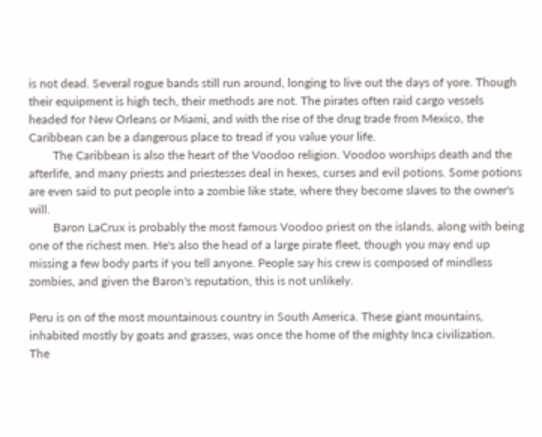is not dead. Several rogue bands still run around, longing to live out the days of yore. Though their equipment is high tech, their methods are not. The pirates often raid cargo vessels headed for New Orleans or Miami, and with the rise of the drug trade from Mexico, the Caribbean can be a dangerous place to tread if you value your life.
        The Caribbean is also the heart of the Voodoo religion. Voodoo worships death and the afterlife, and many priests and priestesses deal in hexes, curses and evil potions. Some potions are even said to put people into a zombie like state, where they become slaves to the owner's will.
        Baron LaCrux is probably the most famous Voodoo priest on the islands, along with being one of the richest men. He's also the head of a large pirate fleet, though you may end up missing a few body parts if you tell anyone. People say his crew is composed of mindless zombies, and given the Baron's reputation, this is not unlikely.

Peru is on of the most mountainous country in South America. These giant mountains, inhabited mostly by goats and grasses, was once the home of the mighty Inca civilization.
The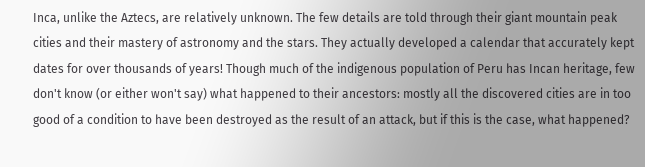Inca, unlike the Aztecs, are relatively unknown. The few details are told through their giant mountain peak cities and their mastery of astronomy and the stars. They actually developed a calendar that accurately kept dates for over thousands of years! Though much of the indigenous population of Peru has Incan heritage, few don't know (or either won't say) what happened to their ancestors: mostly all the discovered cities are in too good of a condition to have been destroyed as the result of an attack, but if this is the case, what happened?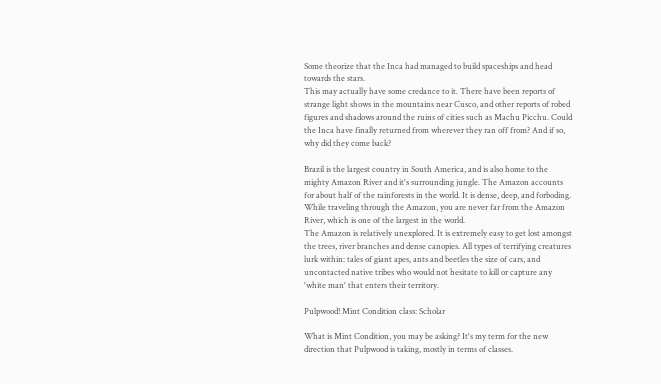Some theorize that the Inca had managed to build spaceships and head towards the stars.
This may actually have some credance to it. There have been reports of strange light shows in the mountains near Cusco, and other reports of robed figures and shadows around the ruins of cities such as Machu Picchu. Could the Inca have finally returned from wherever they ran off from? And if so, why did they come back?

Brazil is the largest country in South America, and is also home to the mighty Amazon River and it's surrounding jungle. The Amazon accounts for about half of the rainforests in the world. It is dense, deep, and forboding. While traveling through the Amazon, you are never far from the Amazon River, which is one of the largest in the world.
The Amazon is relatively unexplored. It is extremely easy to get lost amongst the trees, river branches and dense canopies. All types of terrifying creatures lurk within: tales of giant apes, ants and beetles the size of cars, and uncontacted native tribes who would not hesitate to kill or capture any 'white man' that enters their territory.

Pulpwood! Mint Condition class: Scholar

What is Mint Condition, you may be asking? It's my term for the new direction that Pulpwood is taking, mostly in terms of classes.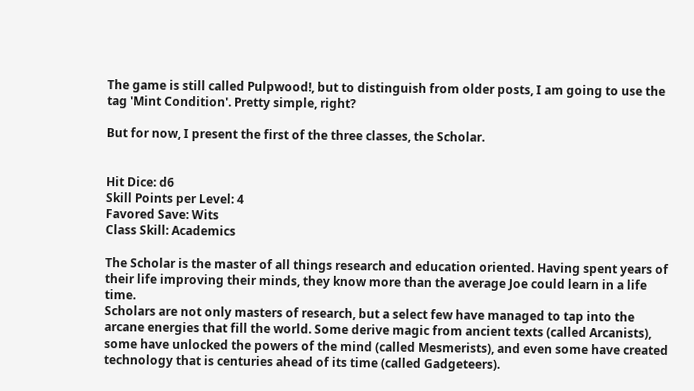The game is still called Pulpwood!, but to distinguish from older posts, I am going to use the tag 'Mint Condition'. Pretty simple, right?

But for now, I present the first of the three classes, the Scholar.


Hit Dice: d6
Skill Points per Level: 4
Favored Save: Wits
Class Skill: Academics

The Scholar is the master of all things research and education oriented. Having spent years of their life improving their minds, they know more than the average Joe could learn in a life time.
Scholars are not only masters of research, but a select few have managed to tap into the arcane energies that fill the world. Some derive magic from ancient texts (called Arcanists), some have unlocked the powers of the mind (called Mesmerists), and even some have created technology that is centuries ahead of its time (called Gadgeteers).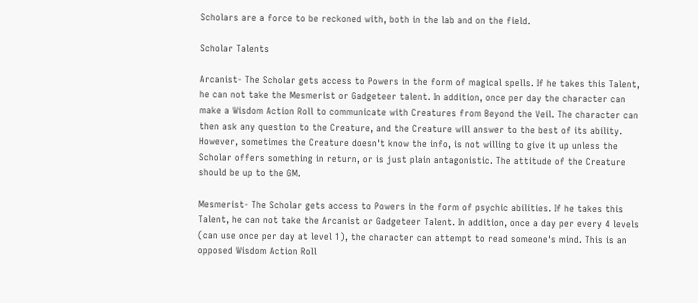Scholars are a force to be reckoned with, both in the lab and on the field.

Scholar Talents

Arcanist- The Scholar gets access to Powers in the form of magical spells. If he takes this Talent, he can not take the Mesmerist or Gadgeteer talent. In addition, once per day the character can make a Wisdom Action Roll to communicate with Creatures from Beyond the Veil. The character can then ask any question to the Creature, and the Creature will answer to the best of its ability. However, sometimes the Creature doesn't know the info, is not willing to give it up unless the Scholar offers something in return, or is just plain antagonistic. The attitude of the Creature should be up to the GM.

Mesmerist- The Scholar gets access to Powers in the form of psychic abilities. If he takes this Talent, he can not take the Arcanist or Gadgeteer Talent. In addition, once a day per every 4 levels (can use once per day at level 1), the character can attempt to read someone's mind. This is an opposed Wisdom Action Roll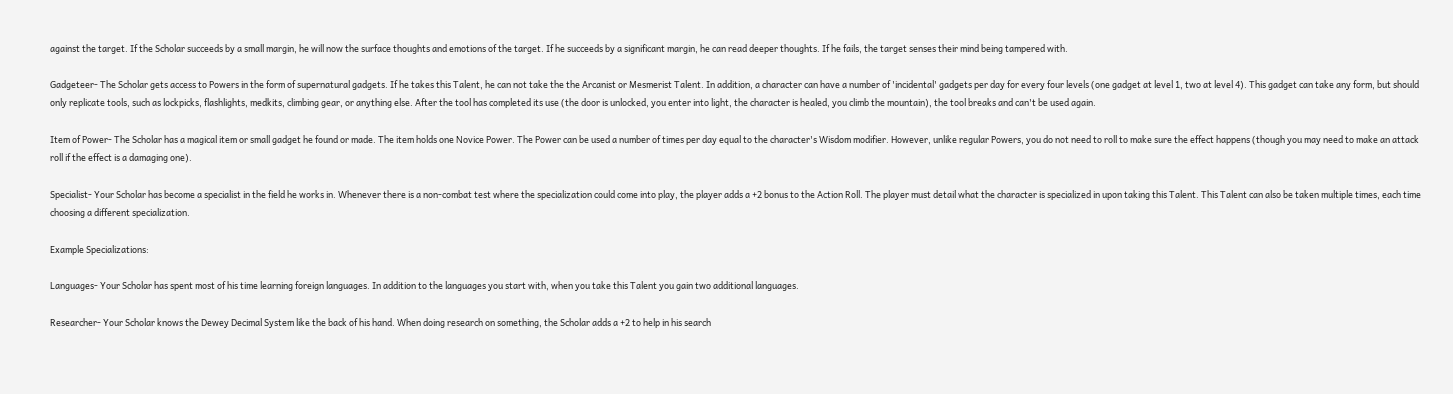against the target. If the Scholar succeeds by a small margin, he will now the surface thoughts and emotions of the target. If he succeeds by a significant margin, he can read deeper thoughts. If he fails, the target senses their mind being tampered with.

Gadgeteer- The Scholar gets access to Powers in the form of supernatural gadgets. If he takes this Talent, he can not take the the Arcanist or Mesmerist Talent. In addition, a character can have a number of 'incidental' gadgets per day for every four levels (one gadget at level 1, two at level 4). This gadget can take any form, but should only replicate tools, such as lockpicks, flashlights, medkits, climbing gear, or anything else. After the tool has completed its use (the door is unlocked, you enter into light, the character is healed, you climb the mountain), the tool breaks and can't be used again.

Item of Power- The Scholar has a magical item or small gadget he found or made. The item holds one Novice Power. The Power can be used a number of times per day equal to the character's Wisdom modifier. However, unlike regular Powers, you do not need to roll to make sure the effect happens (though you may need to make an attack roll if the effect is a damaging one).

Specialist- Your Scholar has become a specialist in the field he works in. Whenever there is a non-combat test where the specialization could come into play, the player adds a +2 bonus to the Action Roll. The player must detail what the character is specialized in upon taking this Talent. This Talent can also be taken multiple times, each time choosing a different specialization.

Example Specializations:

Languages- Your Scholar has spent most of his time learning foreign languages. In addition to the languages you start with, when you take this Talent you gain two additional languages.

Researcher- Your Scholar knows the Dewey Decimal System like the back of his hand. When doing research on something, the Scholar adds a +2 to help in his search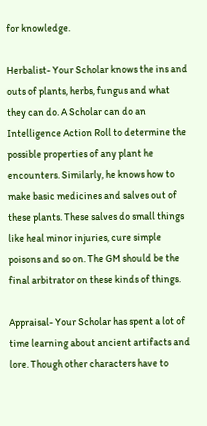for knowledge.

Herbalist- Your Scholar knows the ins and outs of plants, herbs, fungus and what they can do. A Scholar can do an Intelligence Action Roll to determine the possible properties of any plant he encounters. Similarly, he knows how to make basic medicines and salves out of these plants. These salves do small things like heal minor injuries, cure simple poisons and so on. The GM should be the final arbitrator on these kinds of things.

Appraisal- Your Scholar has spent a lot of time learning about ancient artifacts and lore. Though other characters have to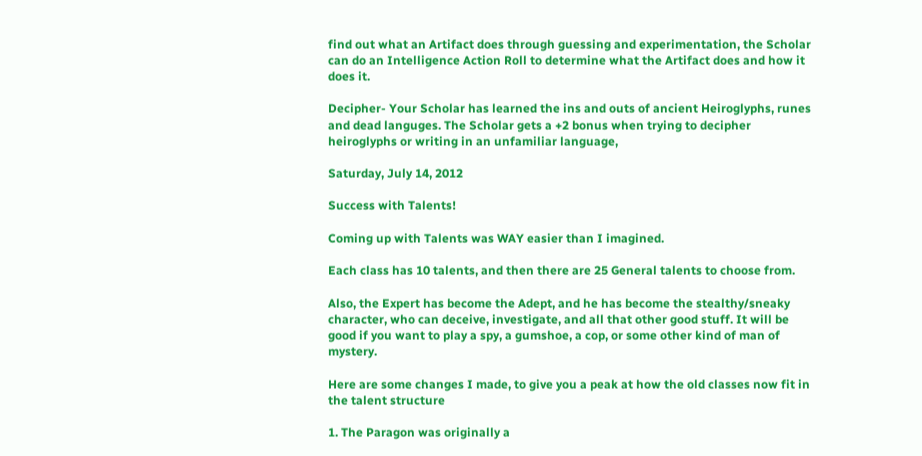find out what an Artifact does through guessing and experimentation, the Scholar can do an Intelligence Action Roll to determine what the Artifact does and how it does it.

Decipher- Your Scholar has learned the ins and outs of ancient Heiroglyphs, runes and dead languges. The Scholar gets a +2 bonus when trying to decipher heiroglyphs or writing in an unfamiliar language,

Saturday, July 14, 2012

Success with Talents!

Coming up with Talents was WAY easier than I imagined.

Each class has 10 talents, and then there are 25 General talents to choose from.

Also, the Expert has become the Adept, and he has become the stealthy/sneaky character, who can deceive, investigate, and all that other good stuff. It will be good if you want to play a spy, a gumshoe, a cop, or some other kind of man of mystery.

Here are some changes I made, to give you a peak at how the old classes now fit in the talent structure

1. The Paragon was originally a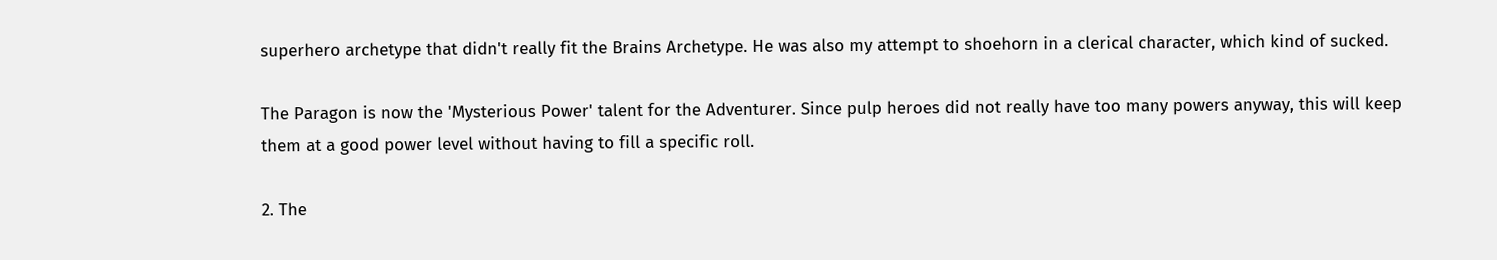superhero archetype that didn't really fit the Brains Archetype. He was also my attempt to shoehorn in a clerical character, which kind of sucked.

The Paragon is now the 'Mysterious Power' talent for the Adventurer. Since pulp heroes did not really have too many powers anyway, this will keep them at a good power level without having to fill a specific roll.

2. The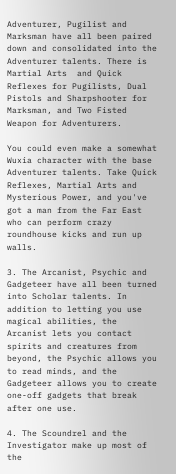Adventurer, Pugilist and Marksman have all been paired down and consolidated into the Adventurer talents. There is Martial Arts  and Quick Reflexes for Pugilists, Dual Pistols and Sharpshooter for Marksman, and Two Fisted Weapon for Adventurers.

You could even make a somewhat Wuxia character with the base Adventurer talents. Take Quick Reflexes, Martial Arts and Mysterious Power, and you've got a man from the Far East who can perform crazy roundhouse kicks and run up walls.

3. The Arcanist, Psychic and Gadgeteer have all been turned into Scholar talents. In addition to letting you use magical abilities, the Arcanist lets you contact spirits and creatures from beyond, the Psychic allows you to read minds, and the Gadgeteer allows you to create one-off gadgets that break after one use.

4. The Scoundrel and the Investigator make up most of the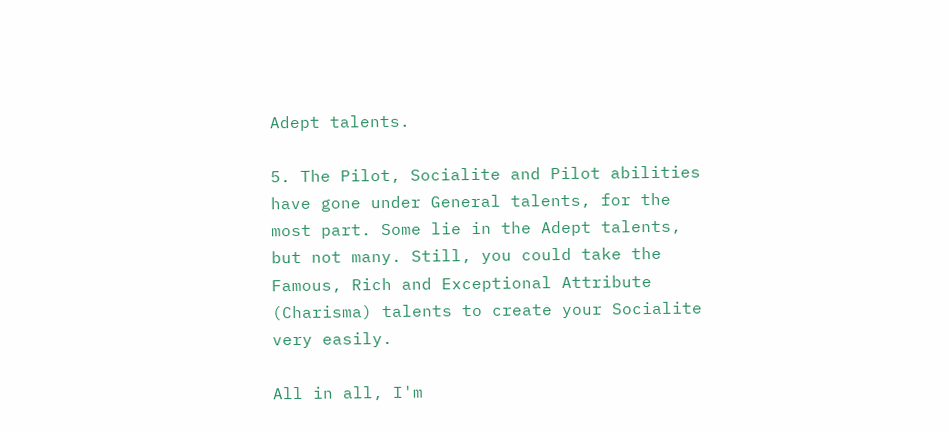Adept talents.

5. The Pilot, Socialite and Pilot abilities have gone under General talents, for the most part. Some lie in the Adept talents, but not many. Still, you could take the Famous, Rich and Exceptional Attribute (Charisma) talents to create your Socialite very easily.

All in all, I'm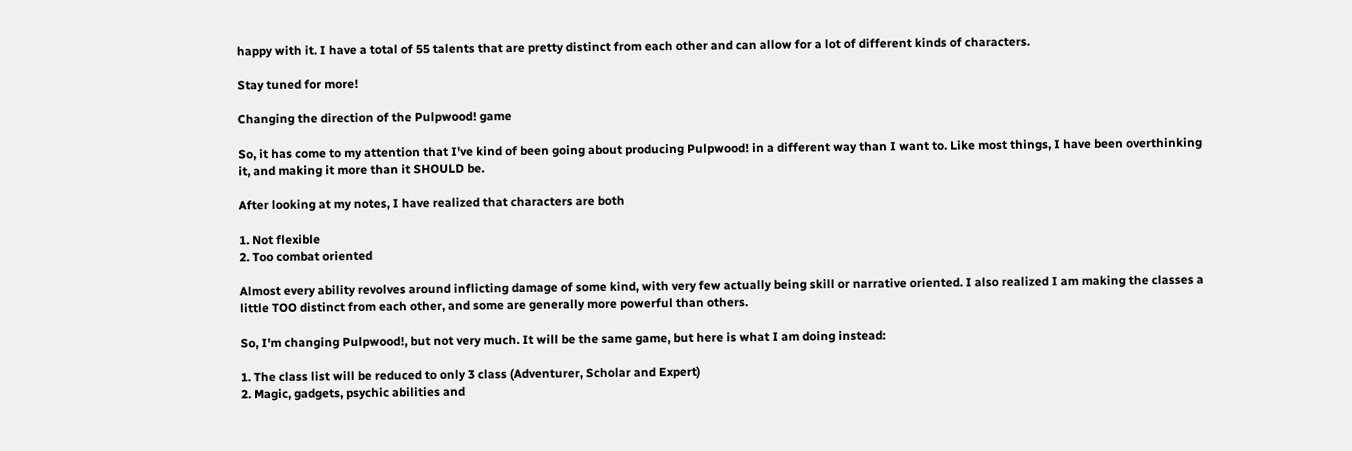happy with it. I have a total of 55 talents that are pretty distinct from each other and can allow for a lot of different kinds of characters.

Stay tuned for more!

Changing the direction of the Pulpwood! game

So, it has come to my attention that I've kind of been going about producing Pulpwood! in a different way than I want to. Like most things, I have been overthinking it, and making it more than it SHOULD be.

After looking at my notes, I have realized that characters are both

1. Not flexible
2. Too combat oriented

Almost every ability revolves around inflicting damage of some kind, with very few actually being skill or narrative oriented. I also realized I am making the classes a little TOO distinct from each other, and some are generally more powerful than others.

So, I'm changing Pulpwood!, but not very much. It will be the same game, but here is what I am doing instead:

1. The class list will be reduced to only 3 class (Adventurer, Scholar and Expert)
2. Magic, gadgets, psychic abilities and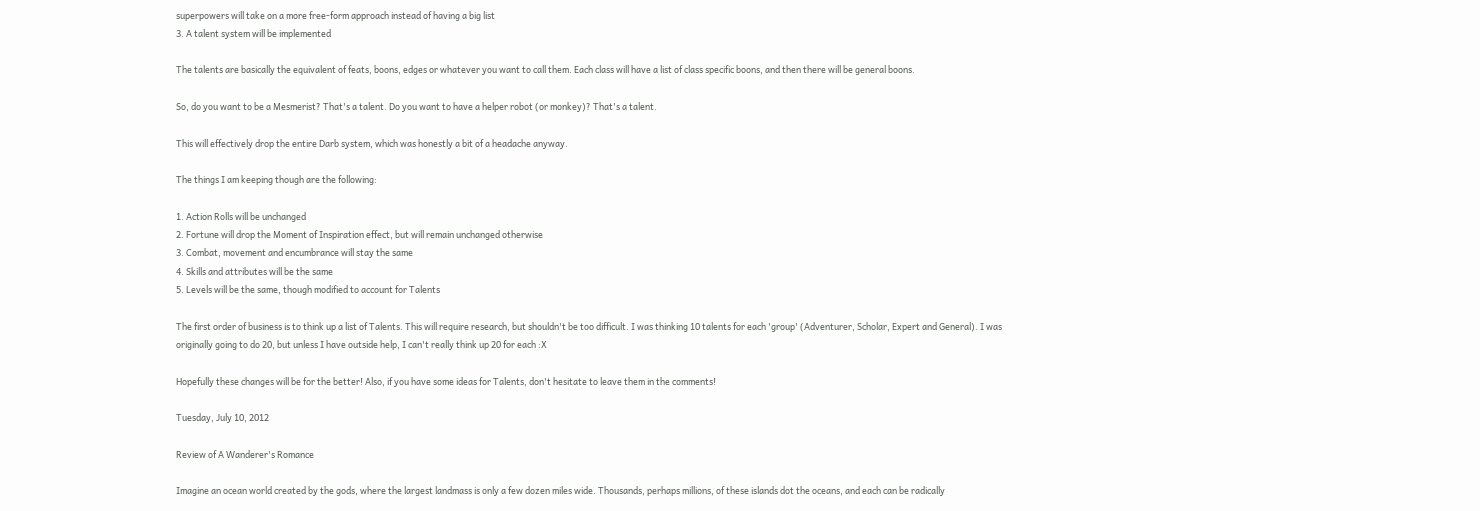superpowers will take on a more free-form approach instead of having a big list
3. A talent system will be implemented

The talents are basically the equivalent of feats, boons, edges or whatever you want to call them. Each class will have a list of class specific boons, and then there will be general boons.

So, do you want to be a Mesmerist? That's a talent. Do you want to have a helper robot (or monkey)? That's a talent.

This will effectively drop the entire Darb system, which was honestly a bit of a headache anyway.

The things I am keeping though are the following:

1. Action Rolls will be unchanged
2. Fortune will drop the Moment of Inspiration effect, but will remain unchanged otherwise
3. Combat, movement and encumbrance will stay the same
4. Skills and attributes will be the same
5. Levels will be the same, though modified to account for Talents

The first order of business is to think up a list of Talents. This will require research, but shouldn't be too difficult. I was thinking 10 talents for each 'group' (Adventurer, Scholar, Expert and General). I was originally going to do 20, but unless I have outside help, I can't really think up 20 for each :X

Hopefully these changes will be for the better! Also, if you have some ideas for Talents, don't hesitate to leave them in the comments!

Tuesday, July 10, 2012

Review of A Wanderer's Romance

Imagine an ocean world created by the gods, where the largest landmass is only a few dozen miles wide. Thousands, perhaps millions, of these islands dot the oceans, and each can be radically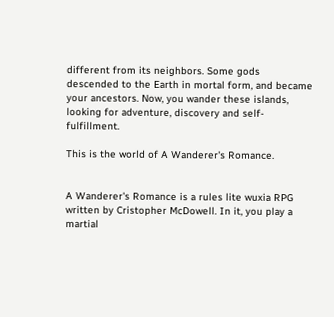different from its neighbors. Some gods descended to the Earth in mortal form, and became your ancestors. Now, you wander these islands, looking for adventure, discovery and self-fulfillment.

This is the world of A Wanderer's Romance.


A Wanderer's Romance is a rules lite wuxia RPG written by Cristopher McDowell. In it, you play a martial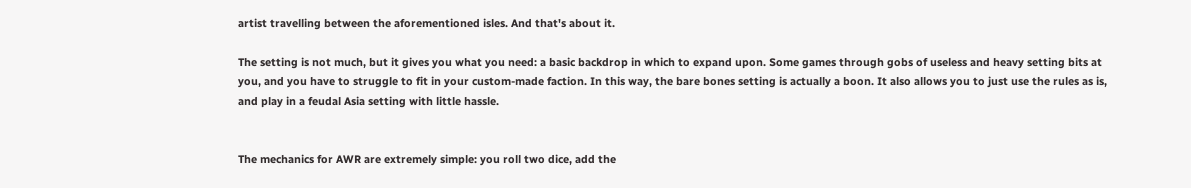artist travelling between the aforementioned isles. And that's about it.

The setting is not much, but it gives you what you need: a basic backdrop in which to expand upon. Some games through gobs of useless and heavy setting bits at you, and you have to struggle to fit in your custom-made faction. In this way, the bare bones setting is actually a boon. It also allows you to just use the rules as is, and play in a feudal Asia setting with little hassle.


The mechanics for AWR are extremely simple: you roll two dice, add the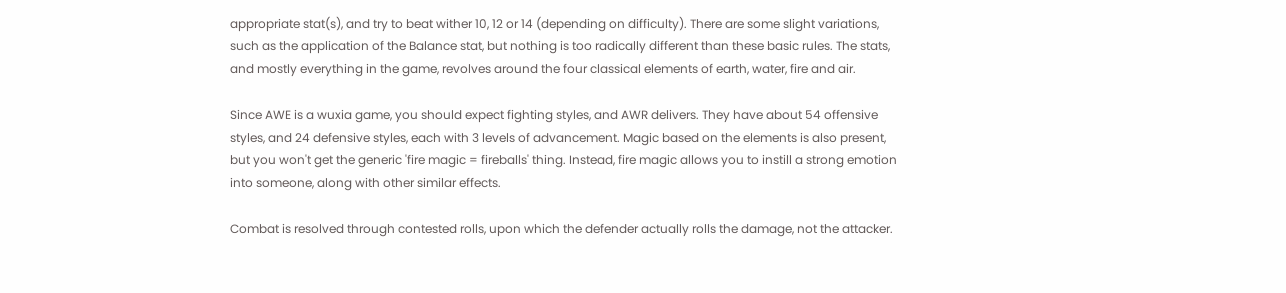appropriate stat(s), and try to beat wither 10, 12 or 14 (depending on difficulty). There are some slight variations, such as the application of the Balance stat, but nothing is too radically different than these basic rules. The stats, and mostly everything in the game, revolves around the four classical elements of earth, water, fire and air.

Since AWE is a wuxia game, you should expect fighting styles, and AWR delivers. They have about 54 offensive styles, and 24 defensive styles, each with 3 levels of advancement. Magic based on the elements is also present, but you won't get the generic 'fire magic = fireballs' thing. Instead, fire magic allows you to instill a strong emotion into someone, along with other similar effects.

Combat is resolved through contested rolls, upon which the defender actually rolls the damage, not the attacker.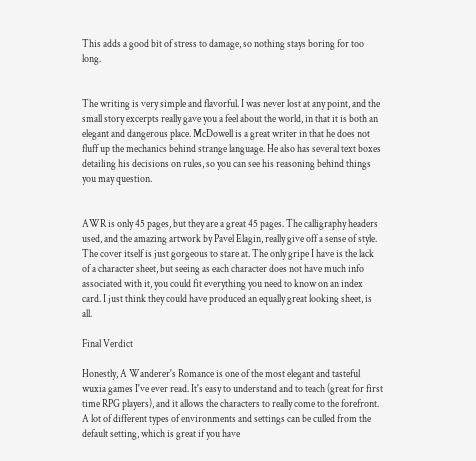This adds a good bit of stress to damage, so nothing stays boring for too long.


The writing is very simple and flavorful. I was never lost at any point, and the small story excerpts really gave you a feel about the world, in that it is both an elegant and dangerous place. McDowell is a great writer in that he does not fluff up the mechanics behind strange language. He also has several text boxes detailing his decisions on rules, so you can see his reasoning behind things you may question.


AWR is only 45 pages, but they are a great 45 pages. The calligraphy headers used, and the amazing artwork by Pavel Elagin, really give off a sense of style. The cover itself is just gorgeous to stare at. The only gripe I have is the lack of a character sheet, but seeing as each character does not have much info associated with it, you could fit everything you need to know on an index card. I just think they could have produced an equally great looking sheet, is all.

Final Verdict

Honestly, A Wanderer's Romance is one of the most elegant and tasteful wuxia games I've ever read. It's easy to understand and to teach (great for first time RPG players), and it allows the characters to really come to the forefront. A lot of different types of environments and settings can be culled from the default setting, which is great if you have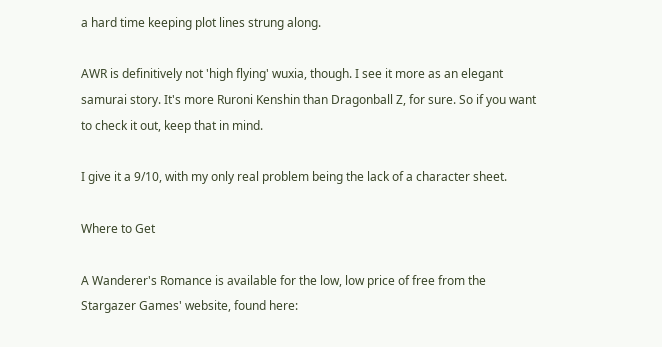a hard time keeping plot lines strung along.

AWR is definitively not 'high flying' wuxia, though. I see it more as an elegant samurai story. It's more Ruroni Kenshin than Dragonball Z, for sure. So if you want to check it out, keep that in mind.

I give it a 9/10, with my only real problem being the lack of a character sheet.

Where to Get

A Wanderer's Romance is available for the low, low price of free from the Stargazer Games' website, found here: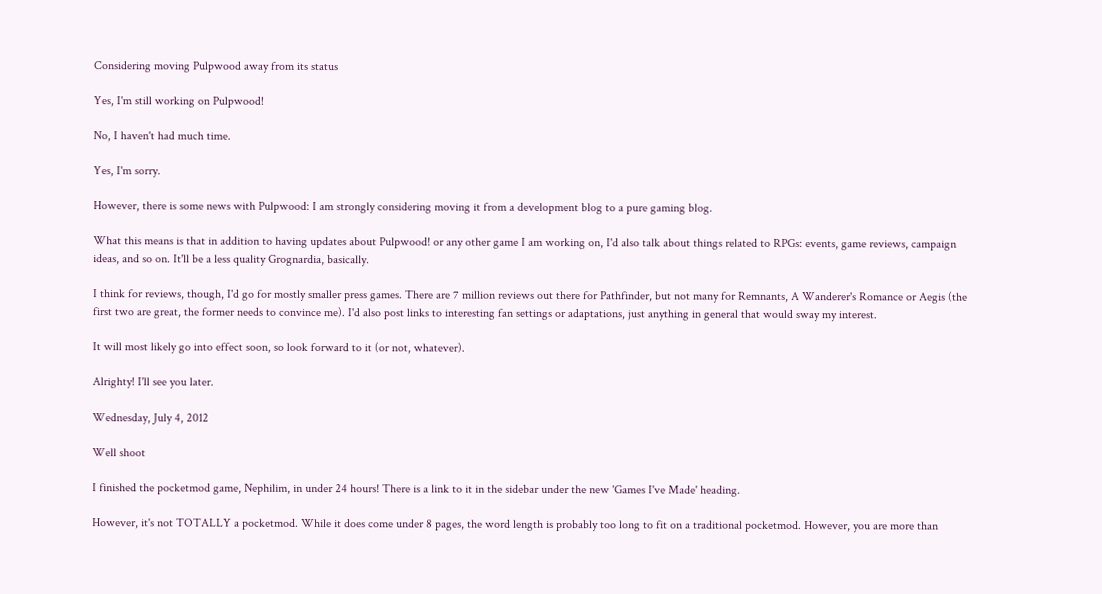Considering moving Pulpwood away from its status

Yes, I'm still working on Pulpwood!

No, I haven't had much time.

Yes, I'm sorry.

However, there is some news with Pulpwood: I am strongly considering moving it from a development blog to a pure gaming blog.

What this means is that in addition to having updates about Pulpwood! or any other game I am working on, I'd also talk about things related to RPGs: events, game reviews, campaign ideas, and so on. It'll be a less quality Grognardia, basically.

I think for reviews, though, I'd go for mostly smaller press games. There are 7 million reviews out there for Pathfinder, but not many for Remnants, A Wanderer's Romance or Aegis (the first two are great, the former needs to convince me). I'd also post links to interesting fan settings or adaptations, just anything in general that would sway my interest.

It will most likely go into effect soon, so look forward to it (or not, whatever).

Alrighty! I'll see you later.

Wednesday, July 4, 2012

Well shoot

I finished the pocketmod game, Nephilim, in under 24 hours! There is a link to it in the sidebar under the new 'Games I've Made' heading.

However, it's not TOTALLY a pocketmod. While it does come under 8 pages, the word length is probably too long to fit on a traditional pocketmod. However, you are more than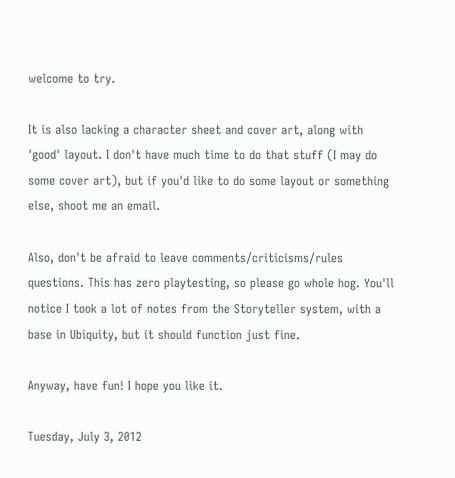welcome to try.

It is also lacking a character sheet and cover art, along with 'good' layout. I don't have much time to do that stuff (I may do some cover art), but if you'd like to do some layout or something else, shoot me an email.

Also, don't be afraid to leave comments/criticisms/rules questions. This has zero playtesting, so please go whole hog. You'll notice I took a lot of notes from the Storyteller system, with a base in Ubiquity, but it should function just fine.

Anyway, have fun! I hope you like it.

Tuesday, July 3, 2012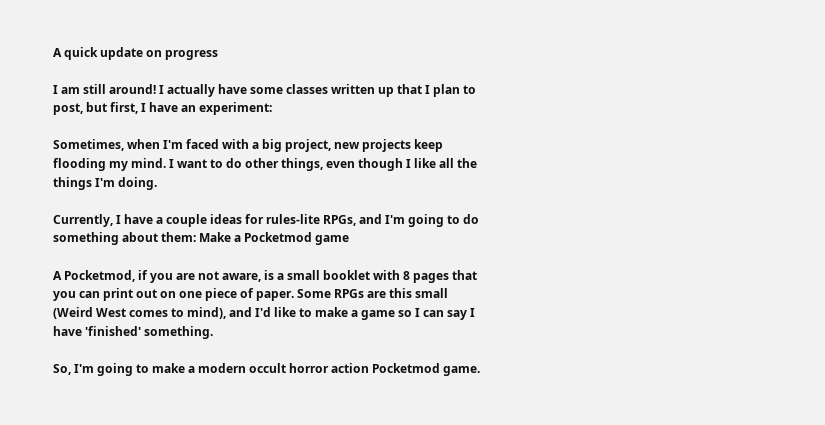A quick update on progress

I am still around! I actually have some classes written up that I plan to post, but first, I have an experiment:

Sometimes, when I'm faced with a big project, new projects keep flooding my mind. I want to do other things, even though I like all the things I'm doing.

Currently, I have a couple ideas for rules-lite RPGs, and I'm going to do something about them: Make a Pocketmod game

A Pocketmod, if you are not aware, is a small booklet with 8 pages that you can print out on one piece of paper. Some RPGs are this small (Weird West comes to mind), and I'd like to make a game so I can say I have 'finished' something.

So, I'm going to make a modern occult horror action Pocketmod game.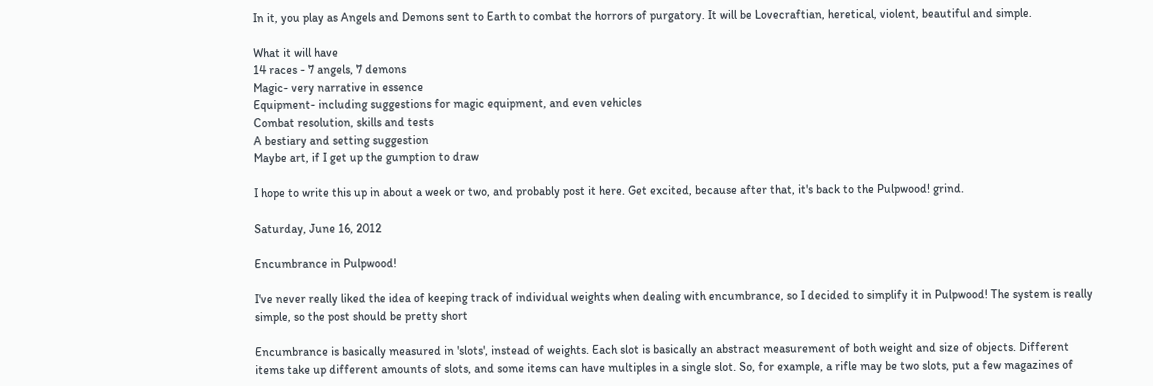In it, you play as Angels and Demons sent to Earth to combat the horrors of purgatory. It will be Lovecraftian, heretical, violent, beautiful and simple.

What it will have
14 races - 7 angels, 7 demons
Magic- very narrative in essence
Equipment- including suggestions for magic equipment, and even vehicles
Combat resolution, skills and tests
A bestiary and setting suggestion
Maybe art, if I get up the gumption to draw

I hope to write this up in about a week or two, and probably post it here. Get excited, because after that, it's back to the Pulpwood! grind.

Saturday, June 16, 2012

Encumbrance in Pulpwood!

I've never really liked the idea of keeping track of individual weights when dealing with encumbrance, so I decided to simplify it in Pulpwood! The system is really simple, so the post should be pretty short

Encumbrance is basically measured in 'slots', instead of weights. Each slot is basically an abstract measurement of both weight and size of objects. Different items take up different amounts of slots, and some items can have multiples in a single slot. So, for example, a rifle may be two slots, put a few magazines of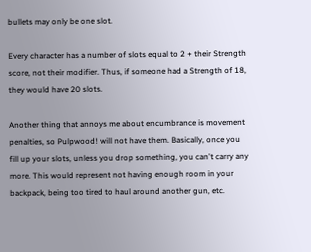bullets may only be one slot.

Every character has a number of slots equal to 2 + their Strength score, not their modifier. Thus, if someone had a Strength of 18, they would have 20 slots.

Another thing that annoys me about encumbrance is movement penalties, so Pulpwood! will not have them. Basically, once you fill up your slots, unless you drop something, you can't carry any more. This would represent not having enough room in your backpack, being too tired to haul around another gun, etc.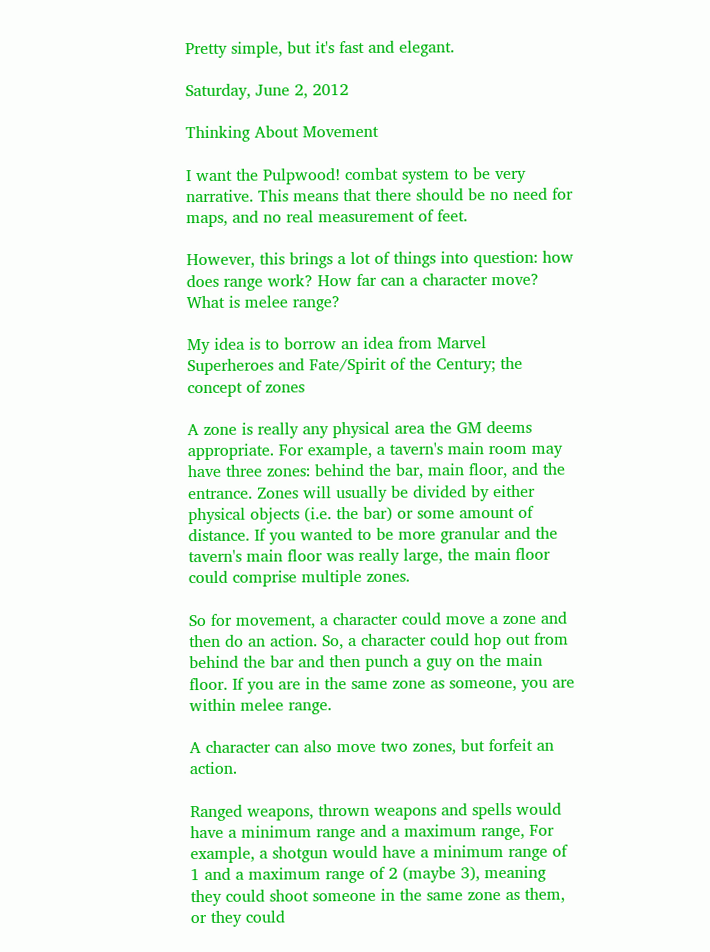Pretty simple, but it's fast and elegant.

Saturday, June 2, 2012

Thinking About Movement

I want the Pulpwood! combat system to be very narrative. This means that there should be no need for maps, and no real measurement of feet.

However, this brings a lot of things into question: how does range work? How far can a character move? What is melee range?

My idea is to borrow an idea from Marvel Superheroes and Fate/Spirit of the Century; the concept of zones

A zone is really any physical area the GM deems appropriate. For example, a tavern's main room may have three zones: behind the bar, main floor, and the entrance. Zones will usually be divided by either physical objects (i.e. the bar) or some amount of distance. If you wanted to be more granular and the tavern's main floor was really large, the main floor could comprise multiple zones.

So for movement, a character could move a zone and then do an action. So, a character could hop out from behind the bar and then punch a guy on the main floor. If you are in the same zone as someone, you are within melee range.

A character can also move two zones, but forfeit an action.

Ranged weapons, thrown weapons and spells would have a minimum range and a maximum range, For example, a shotgun would have a minimum range of 1 and a maximum range of 2 (maybe 3), meaning they could shoot someone in the same zone as them, or they could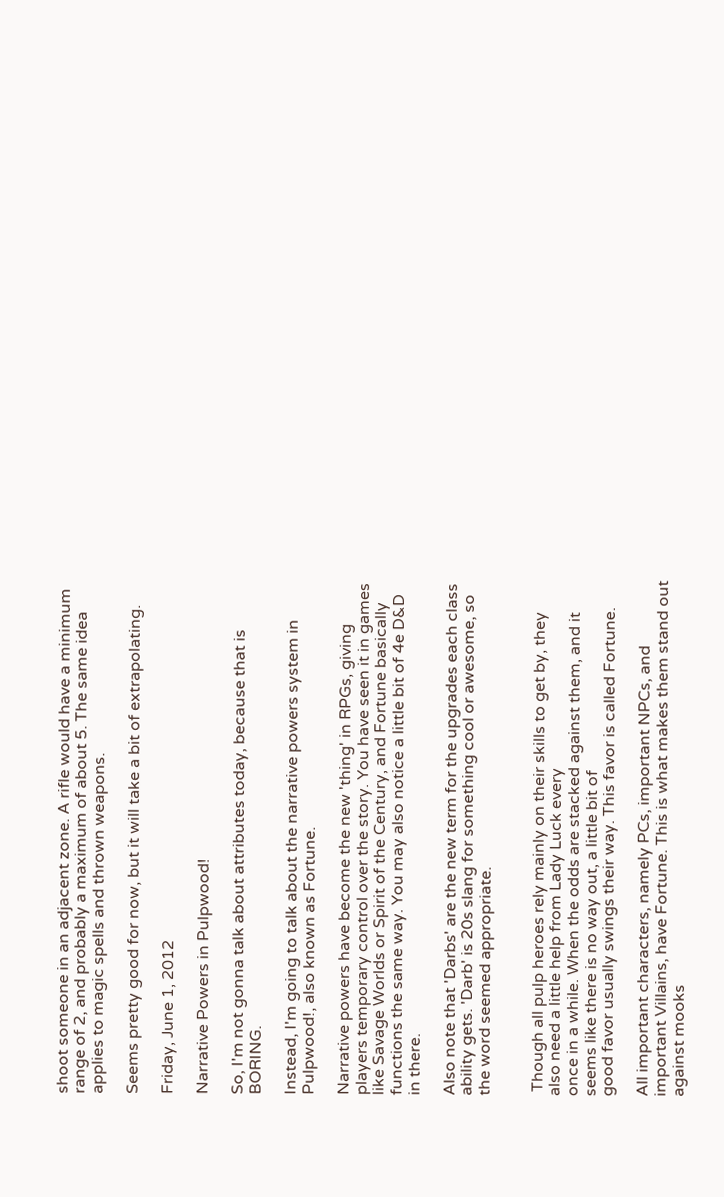shoot someone in an adjacent zone. A rifle would have a minimum range of 2, and probably a maximum of about 5. The same idea applies to magic spells and thrown weapons.

Seems pretty good for now, but it will take a bit of extrapolating.

Friday, June 1, 2012

Narrative Powers in Pulpwood!

So, I'm not gonna talk about attributes today, because that is BORING.

Instead, I'm going to talk about the narrative powers system in Pulpwood!, also known as Fortune.

Narrative powers have become the new 'thing' in RPGs, giving players temporary control over the story. You have seen it in games like Savage Worlds or Spirit of the Century, and Fortune basically functions the same way. You may also notice a little bit of 4e D&D in there.

Also note that 'Darbs' are the new term for the upgrades each class ability gets. 'Darb' is 20s slang for something cool or awesome, so the word seemed appropriate.


 Though all pulp heroes rely mainly on their skills to get by, they also need a little help from Lady Luck every
once in a while. When the odds are stacked against them, and it seems like there is no way out, a little bit of
good favor usually swings their way. This favor is called Fortune.

All important characters, namely PCs, important NPCs, and important Villains, have Fortune. This is what makes them stand out against mooks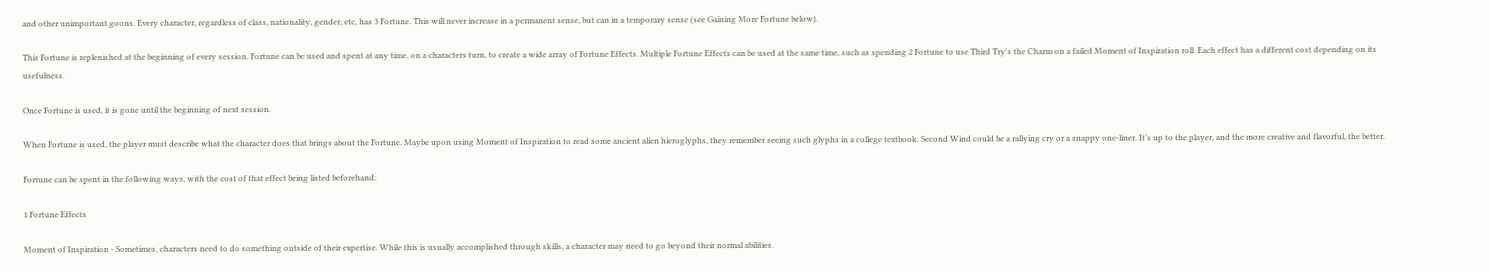and other unimportant goons. Every character, regardless of class, nationality, gender, etc, has 3 Fortune. This will never increase in a permanent sense, but can in a temporary sense (see Gaining More Fortune below).

This Fortune is replenished at the beginning of every session. Fortune can be used and spent at any time, on a characters turn, to create a wide array of Fortune Effects. Multiple Fortune Effects can be used at the same time, such as spending 2 Fortune to use Third Try's the Charm on a failed Moment of Inspiration roll. Each effect has a different cost depending on its usefulness.

Once Fortune is used, it is gone until the beginning of next session.

When Fortune is used, the player must describe what the character does that brings about the Fortune. Maybe upon using Moment of Inspiration to read some ancient alien hieroglyphs, they remember seeing such glyphs in a college textbook. Second Wind could be a rallying cry or a snappy one-liner. It's up to the player, and the more creative and flavorful, the better.

Fortune can be spent in the following ways, with the cost of that effect being listed beforehand:

1 Fortune Effects

Moment of Inspiration - Sometimes, characters need to do something outside of their expertise. While this is usually accomplished through skills, a character may need to go beyond their normal abilities.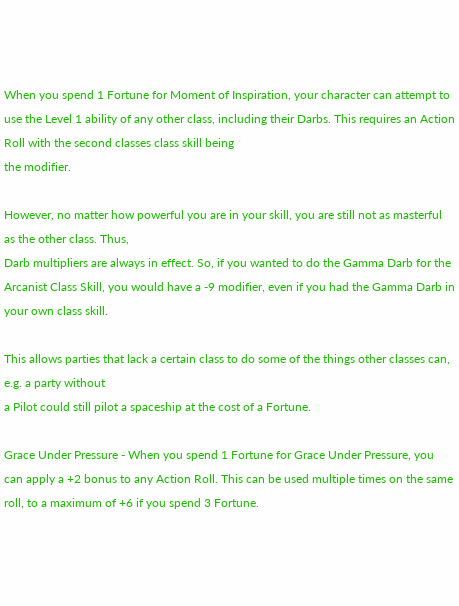When you spend 1 Fortune for Moment of Inspiration, your character can attempt to use the Level 1 ability of any other class, including their Darbs. This requires an Action Roll with the second classes class skill being
the modifier.

However, no matter how powerful you are in your skill, you are still not as masterful as the other class. Thus,
Darb multipliers are always in effect. So, if you wanted to do the Gamma Darb for the Arcanist Class Skill, you would have a -9 modifier, even if you had the Gamma Darb in your own class skill.

This allows parties that lack a certain class to do some of the things other classes can, e.g. a party without
a Pilot could still pilot a spaceship at the cost of a Fortune.

Grace Under Pressure - When you spend 1 Fortune for Grace Under Pressure, you can apply a +2 bonus to any Action Roll. This can be used multiple times on the same roll, to a maximum of +6 if you spend 3 Fortune.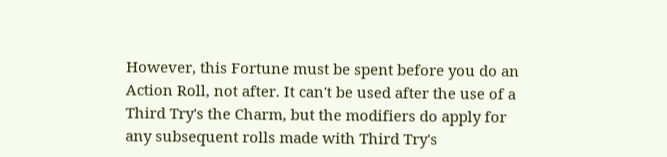However, this Fortune must be spent before you do an Action Roll, not after. It can't be used after the use of a Third Try's the Charm, but the modifiers do apply for any subsequent rolls made with Third Try's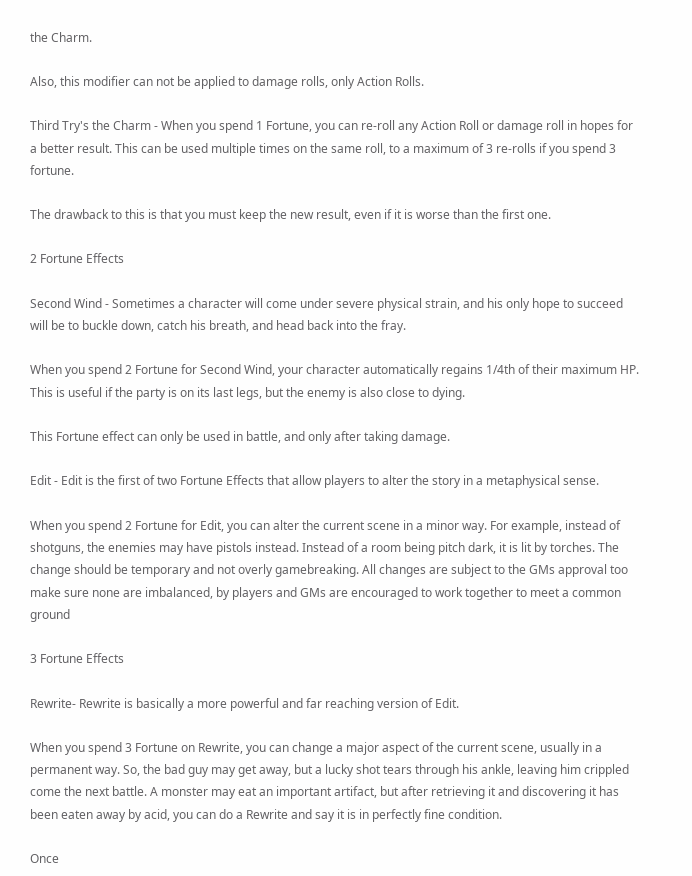the Charm.

Also, this modifier can not be applied to damage rolls, only Action Rolls.

Third Try's the Charm - When you spend 1 Fortune, you can re-roll any Action Roll or damage roll in hopes for a better result. This can be used multiple times on the same roll, to a maximum of 3 re-rolls if you spend 3 fortune.

The drawback to this is that you must keep the new result, even if it is worse than the first one.

2 Fortune Effects

Second Wind - Sometimes a character will come under severe physical strain, and his only hope to succeed will be to buckle down, catch his breath, and head back into the fray.

When you spend 2 Fortune for Second Wind, your character automatically regains 1/4th of their maximum HP. This is useful if the party is on its last legs, but the enemy is also close to dying.

This Fortune effect can only be used in battle, and only after taking damage.

Edit - Edit is the first of two Fortune Effects that allow players to alter the story in a metaphysical sense.

When you spend 2 Fortune for Edit, you can alter the current scene in a minor way. For example, instead of
shotguns, the enemies may have pistols instead. Instead of a room being pitch dark, it is lit by torches. The
change should be temporary and not overly gamebreaking. All changes are subject to the GMs approval too make sure none are imbalanced, by players and GMs are encouraged to work together to meet a common ground

3 Fortune Effects

Rewrite- Rewrite is basically a more powerful and far reaching version of Edit.

When you spend 3 Fortune on Rewrite, you can change a major aspect of the current scene, usually in a permanent way. So, the bad guy may get away, but a lucky shot tears through his ankle, leaving him crippled come the next battle. A monster may eat an important artifact, but after retrieving it and discovering it has been eaten away by acid, you can do a Rewrite and say it is in perfectly fine condition.

Once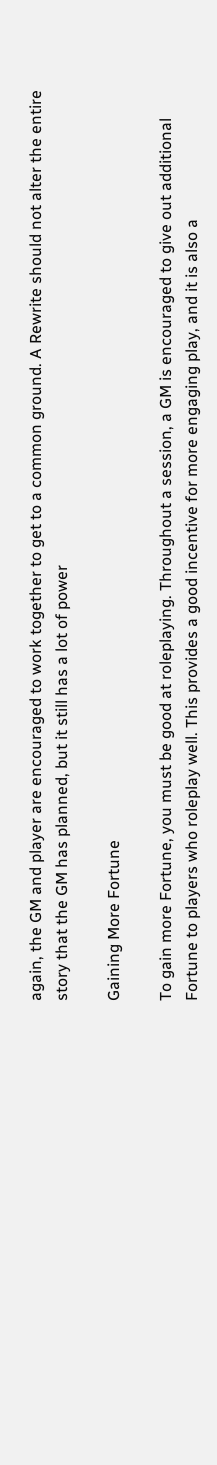again, the GM and player are encouraged to work together to get to a common ground. A Rewrite should not alter the entire story that the GM has planned, but it still has a lot of power

Gaining More Fortune

To gain more Fortune, you must be good at roleplaying. Throughout a session, a GM is encouraged to give out additional Fortune to players who roleplay well. This provides a good incentive for more engaging play, and it is also a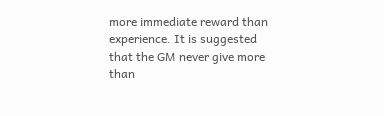more immediate reward than experience. It is suggested that the GM never give more than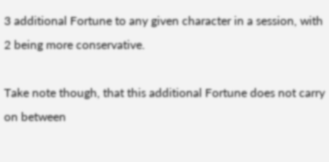3 additional Fortune to any given character in a session, with 2 being more conservative.

Take note though, that this additional Fortune does not carry on between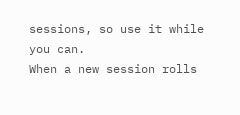sessions, so use it while you can.
When a new session rolls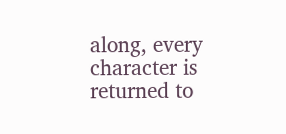along, every character is returned to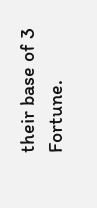their base of 3 Fortune.